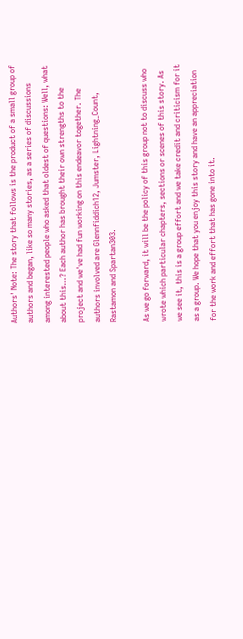Authors' Note: The story that follows is the product of a small group of authors and began, like so many stories, as a series of discussions among interested people who asked that oldest of questions: Well, what about this…? Each author has brought their own strengths to the project and we've had fun working on this endeavor together. The authors involved are Glennfiddich12, Jumster, Lightning_Count, Rastamon and Spartan303.

As we go forward, it will be the policy of this group not to discuss who wrote which particular chapters, sections or scenes of this story. As we see it, this is a group effort and we take credit and criticism for it as a group. We hope that you enjoy this story and have an appreciation for the work and effort that has gone into it.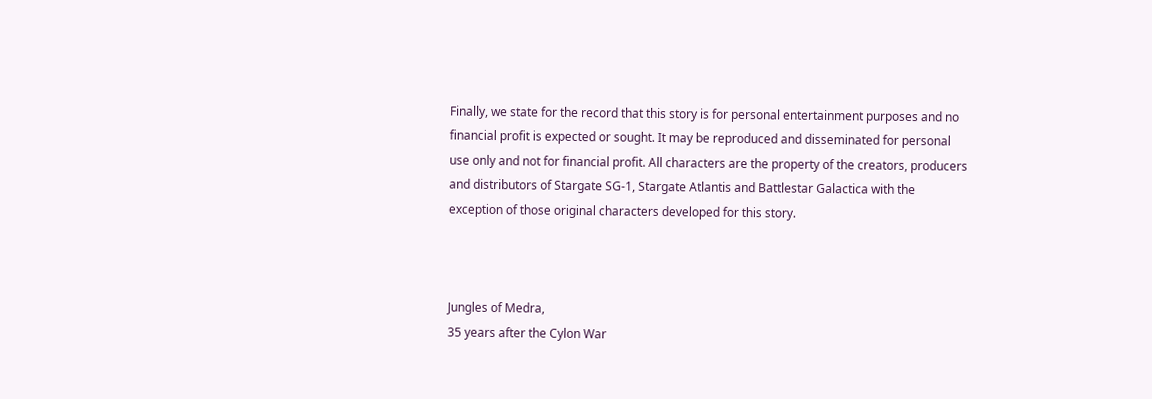Finally, we state for the record that this story is for personal entertainment purposes and no financial profit is expected or sought. It may be reproduced and disseminated for personal use only and not for financial profit. All characters are the property of the creators, producers and distributors of Stargate SG-1, Stargate Atlantis and Battlestar Galactica with the exception of those original characters developed for this story.



Jungles of Medra,
35 years after the Cylon War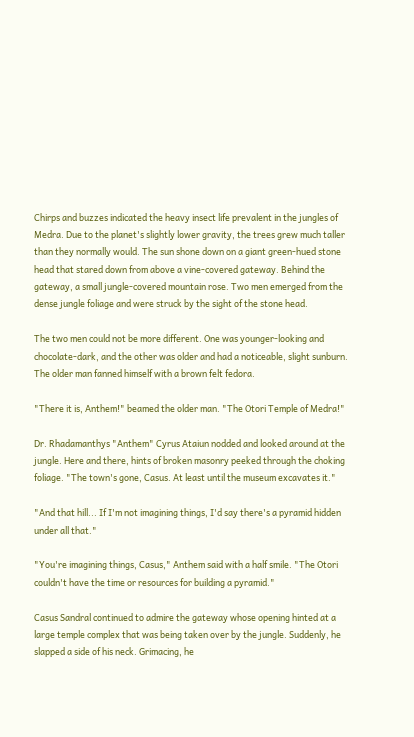Chirps and buzzes indicated the heavy insect life prevalent in the jungles of Medra. Due to the planet's slightly lower gravity, the trees grew much taller than they normally would. The sun shone down on a giant green-hued stone head that stared down from above a vine-covered gateway. Behind the gateway, a small jungle-covered mountain rose. Two men emerged from the dense jungle foliage and were struck by the sight of the stone head.

The two men could not be more different. One was younger-looking and chocolate-dark, and the other was older and had a noticeable, slight sunburn. The older man fanned himself with a brown felt fedora.

"There it is, Anthem!" beamed the older man. "The Otori Temple of Medra!"

Dr. Rhadamanthys "Anthem" Cyrus Ataiun nodded and looked around at the jungle. Here and there, hints of broken masonry peeked through the choking foliage. "The town's gone, Casus. At least until the museum excavates it."

"And that hill... If I'm not imagining things, I'd say there's a pyramid hidden under all that."

"You're imagining things, Casus," Anthem said with a half smile. "The Otori couldn't have the time or resources for building a pyramid."

Casus Sandral continued to admire the gateway whose opening hinted at a large temple complex that was being taken over by the jungle. Suddenly, he slapped a side of his neck. Grimacing, he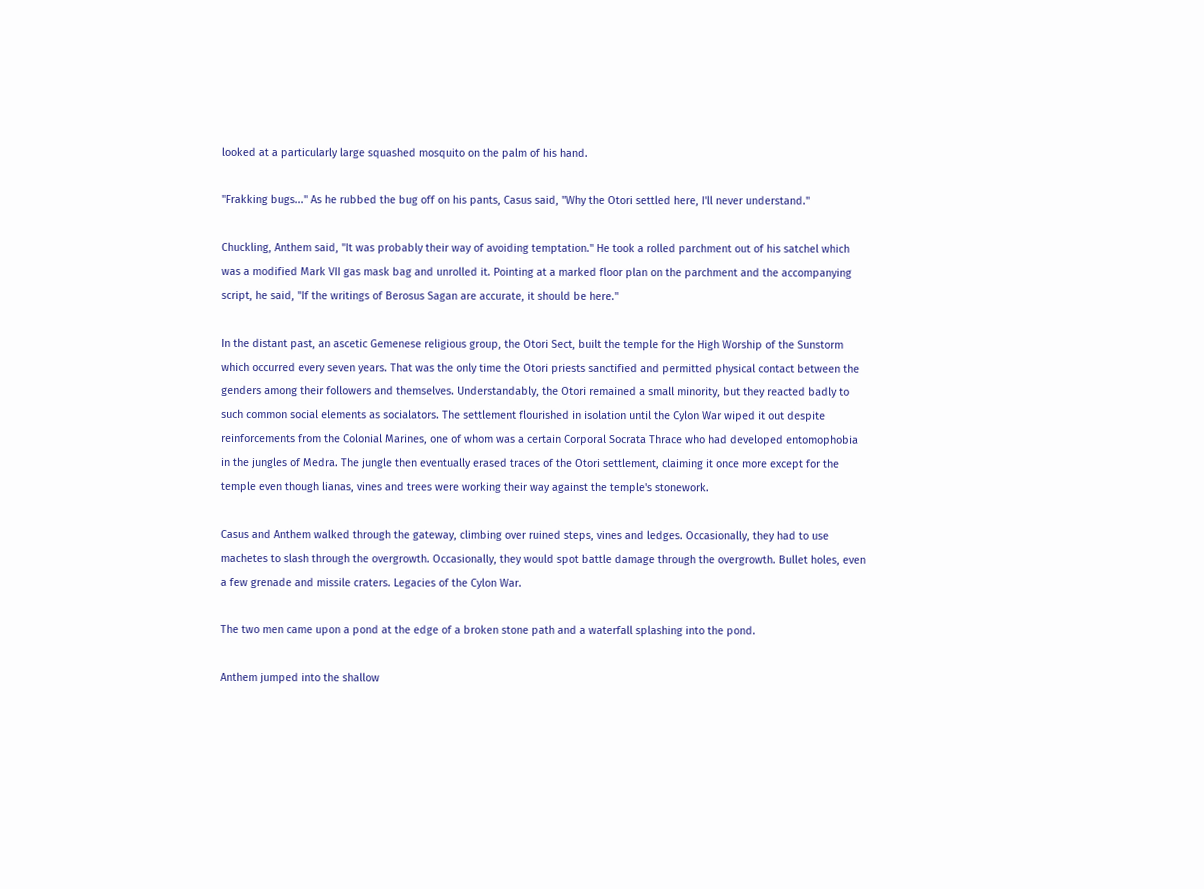looked at a particularly large squashed mosquito on the palm of his hand.

"Frakking bugs..." As he rubbed the bug off on his pants, Casus said, "Why the Otori settled here, I'll never understand."

Chuckling, Anthem said, "It was probably their way of avoiding temptation." He took a rolled parchment out of his satchel which was a modified Mark VII gas mask bag and unrolled it. Pointing at a marked floor plan on the parchment and the accompanying script, he said, "If the writings of Berosus Sagan are accurate, it should be here."

In the distant past, an ascetic Gemenese religious group, the Otori Sect, built the temple for the High Worship of the Sunstorm which occurred every seven years. That was the only time the Otori priests sanctified and permitted physical contact between the genders among their followers and themselves. Understandably, the Otori remained a small minority, but they reacted badly to such common social elements as socialators. The settlement flourished in isolation until the Cylon War wiped it out despite reinforcements from the Colonial Marines, one of whom was a certain Corporal Socrata Thrace who had developed entomophobia in the jungles of Medra. The jungle then eventually erased traces of the Otori settlement, claiming it once more except for the temple even though lianas, vines and trees were working their way against the temple's stonework.

Casus and Anthem walked through the gateway, climbing over ruined steps, vines and ledges. Occasionally, they had to use machetes to slash through the overgrowth. Occasionally, they would spot battle damage through the overgrowth. Bullet holes, even a few grenade and missile craters. Legacies of the Cylon War.

The two men came upon a pond at the edge of a broken stone path and a waterfall splashing into the pond.

Anthem jumped into the shallow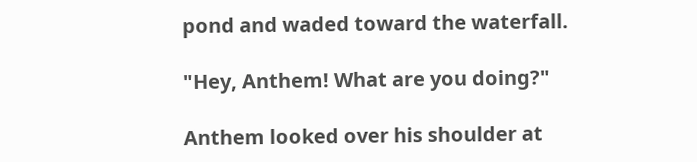pond and waded toward the waterfall.

"Hey, Anthem! What are you doing?"

Anthem looked over his shoulder at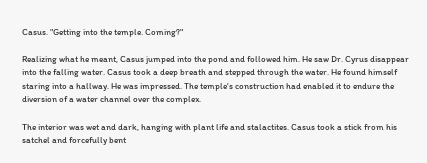Casus. "Getting into the temple. Coming?"

Realizing what he meant, Casus jumped into the pond and followed him. He saw Dr. Cyrus disappear into the falling water. Casus took a deep breath and stepped through the water. He found himself staring into a hallway. He was impressed. The temple's construction had enabled it to endure the diversion of a water channel over the complex.

The interior was wet and dark, hanging with plant life and stalactites. Casus took a stick from his satchel and forcefully bent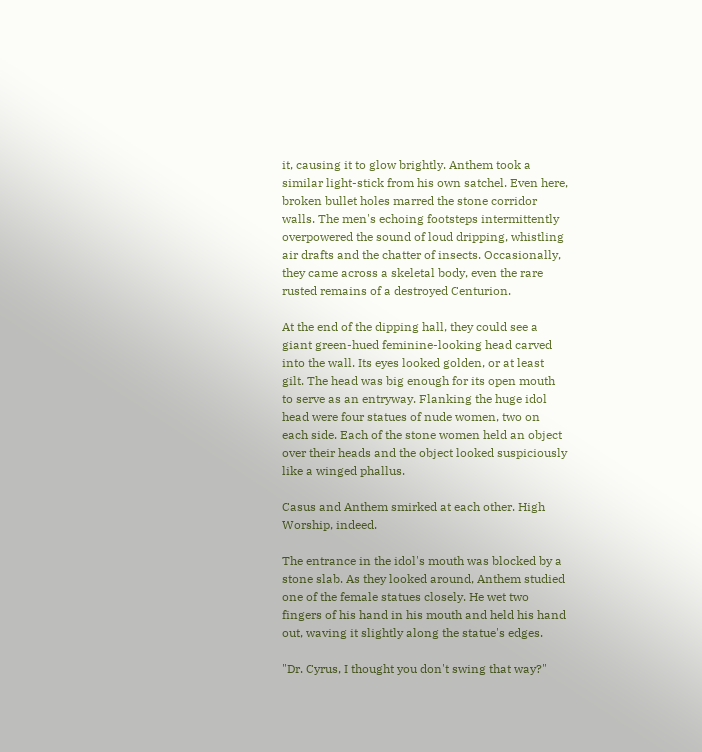it, causing it to glow brightly. Anthem took a similar light-stick from his own satchel. Even here, broken bullet holes marred the stone corridor walls. The men's echoing footsteps intermittently overpowered the sound of loud dripping, whistling air drafts and the chatter of insects. Occasionally, they came across a skeletal body, even the rare rusted remains of a destroyed Centurion.

At the end of the dipping hall, they could see a giant green-hued feminine-looking head carved into the wall. Its eyes looked golden, or at least gilt. The head was big enough for its open mouth to serve as an entryway. Flanking the huge idol head were four statues of nude women, two on each side. Each of the stone women held an object over their heads and the object looked suspiciously like a winged phallus.

Casus and Anthem smirked at each other. High Worship, indeed.

The entrance in the idol's mouth was blocked by a stone slab. As they looked around, Anthem studied one of the female statues closely. He wet two fingers of his hand in his mouth and held his hand out, waving it slightly along the statue's edges.

"Dr. Cyrus, I thought you don't swing that way?"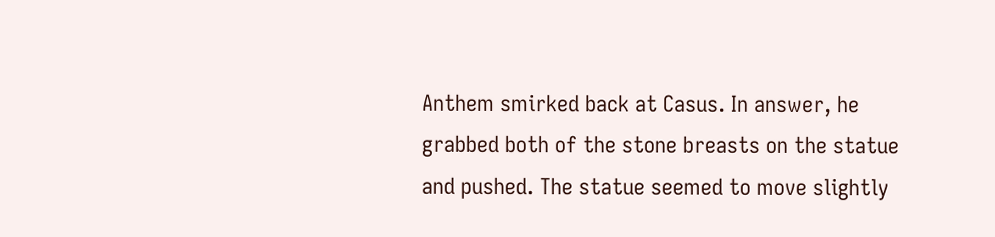Anthem smirked back at Casus. In answer, he grabbed both of the stone breasts on the statue and pushed. The statue seemed to move slightly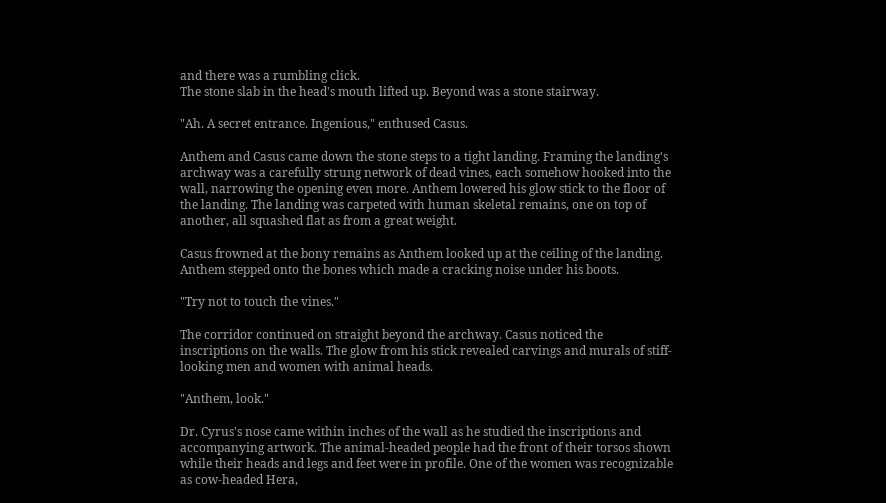and there was a rumbling click.
The stone slab in the head's mouth lifted up. Beyond was a stone stairway.

"Ah. A secret entrance. Ingenious," enthused Casus.

Anthem and Casus came down the stone steps to a tight landing. Framing the landing's archway was a carefully strung network of dead vines, each somehow hooked into the wall, narrowing the opening even more. Anthem lowered his glow stick to the floor of the landing. The landing was carpeted with human skeletal remains, one on top of another, all squashed flat as from a great weight.

Casus frowned at the bony remains as Anthem looked up at the ceiling of the landing. Anthem stepped onto the bones which made a cracking noise under his boots.

"Try not to touch the vines."

The corridor continued on straight beyond the archway. Casus noticed the inscriptions on the walls. The glow from his stick revealed carvings and murals of stiff-looking men and women with animal heads.

"Anthem, look."

Dr. Cyrus's nose came within inches of the wall as he studied the inscriptions and accompanying artwork. The animal-headed people had the front of their torsos shown while their heads and legs and feet were in profile. One of the women was recognizable as cow-headed Hera,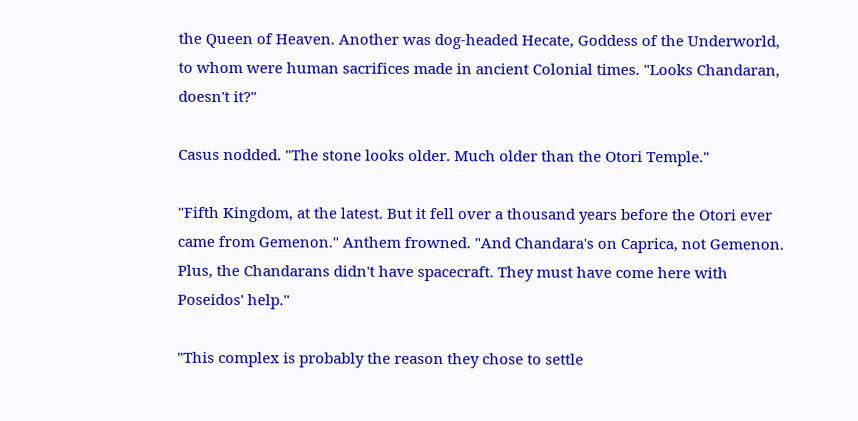the Queen of Heaven. Another was dog-headed Hecate, Goddess of the Underworld, to whom were human sacrifices made in ancient Colonial times. "Looks Chandaran, doesn't it?"

Casus nodded. "The stone looks older. Much older than the Otori Temple."

"Fifth Kingdom, at the latest. But it fell over a thousand years before the Otori ever came from Gemenon." Anthem frowned. "And Chandara's on Caprica, not Gemenon. Plus, the Chandarans didn't have spacecraft. They must have come here with Poseidos' help."

"This complex is probably the reason they chose to settle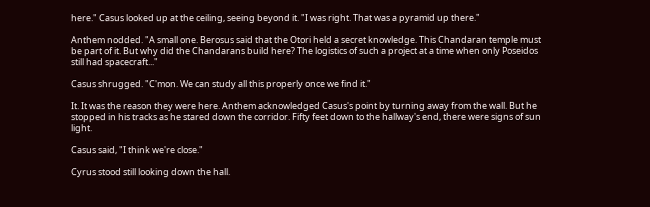here." Casus looked up at the ceiling, seeing beyond it. "I was right. That was a pyramid up there."

Anthem nodded. "A small one. Berosus said that the Otori held a secret knowledge. This Chandaran temple must be part of it. But why did the Chandarans build here? The logistics of such a project at a time when only Poseidos still had spacecraft..."

Casus shrugged. "C'mon. We can study all this properly once we find it."

It. It was the reason they were here. Anthem acknowledged Casus's point by turning away from the wall. But he stopped in his tracks as he stared down the corridor. Fifty feet down to the hallway's end, there were signs of sun light.

Casus said, "I think we're close."

Cyrus stood still looking down the hall.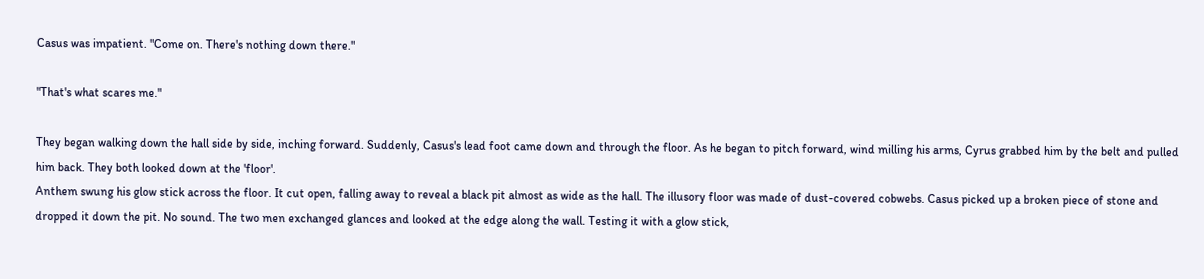Casus was impatient. "Come on. There's nothing down there."

"That's what scares me."

They began walking down the hall side by side, inching forward. Suddenly, Casus's lead foot came down and through the floor. As he began to pitch forward, wind milling his arms, Cyrus grabbed him by the belt and pulled him back. They both looked down at the 'floor'.
Anthem swung his glow stick across the floor. It cut open, falling away to reveal a black pit almost as wide as the hall. The illusory floor was made of dust-covered cobwebs. Casus picked up a broken piece of stone and dropped it down the pit. No sound. The two men exchanged glances and looked at the edge along the wall. Testing it with a glow stick,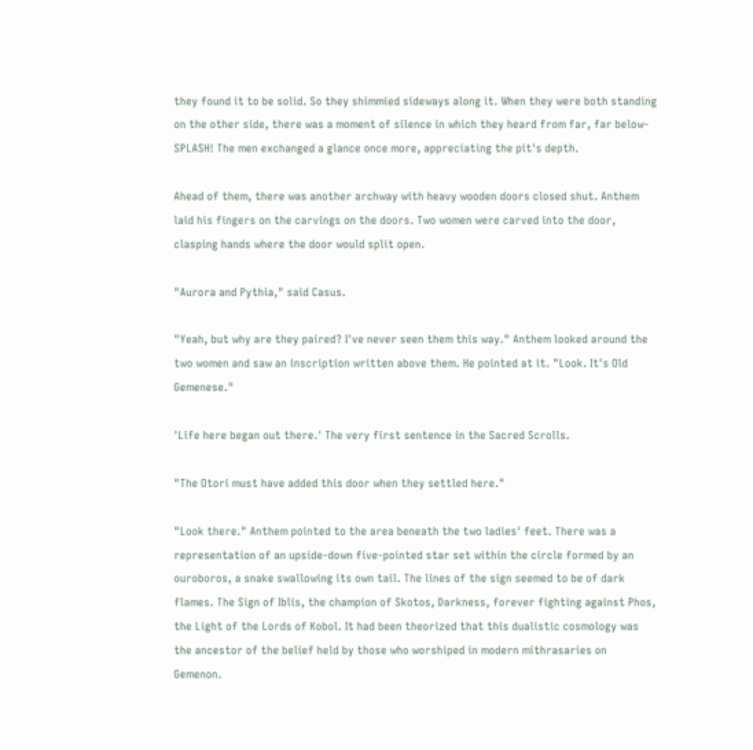they found it to be solid. So they shimmied sideways along it. When they were both standing on the other side, there was a moment of silence in which they heard from far, far below-SPLASH! The men exchanged a glance once more, appreciating the pit's depth.

Ahead of them, there was another archway with heavy wooden doors closed shut. Anthem laid his fingers on the carvings on the doors. Two women were carved into the door, clasping hands where the door would split open.

"Aurora and Pythia," said Casus.

"Yeah, but why are they paired? I've never seen them this way." Anthem looked around the two women and saw an inscription written above them. He pointed at it. "Look. It's Old Gemenese."

'Life here began out there.' The very first sentence in the Sacred Scrolls.

"The Otori must have added this door when they settled here."

"Look there." Anthem pointed to the area beneath the two ladies' feet. There was a representation of an upside-down five-pointed star set within the circle formed by an ouroboros, a snake swallowing its own tail. The lines of the sign seemed to be of dark flames. The Sign of Iblis, the champion of Skotos, Darkness, forever fighting against Phos, the Light of the Lords of Kobol. It had been theorized that this dualistic cosmology was the ancestor of the belief held by those who worshiped in modern mithrasaries on Gemenon.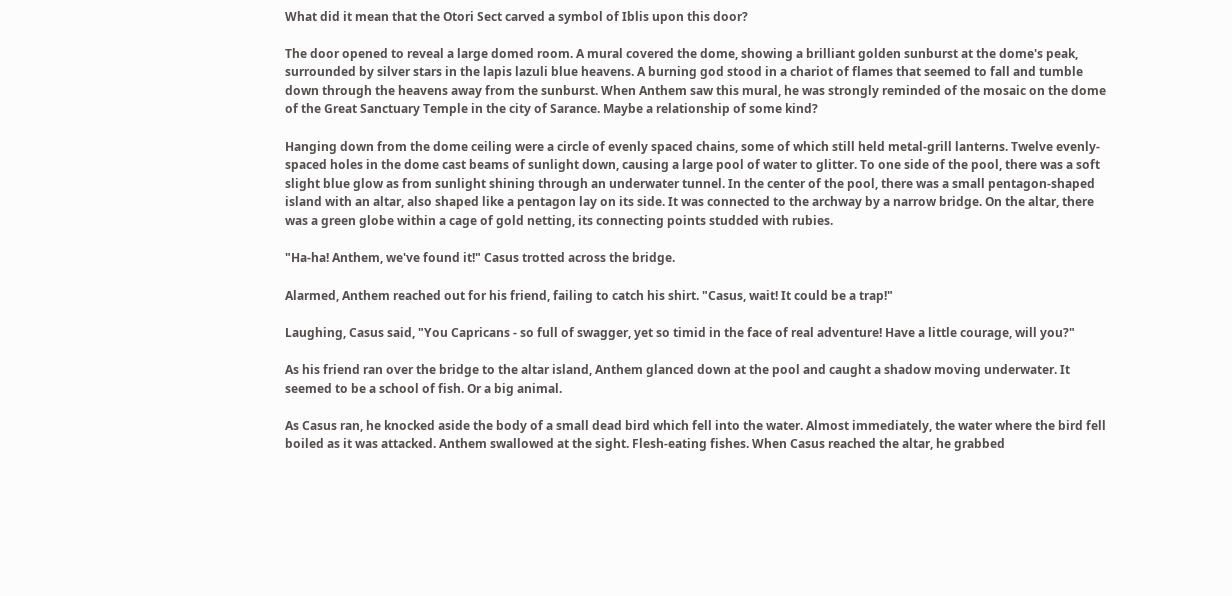What did it mean that the Otori Sect carved a symbol of Iblis upon this door?

The door opened to reveal a large domed room. A mural covered the dome, showing a brilliant golden sunburst at the dome's peak, surrounded by silver stars in the lapis lazuli blue heavens. A burning god stood in a chariot of flames that seemed to fall and tumble down through the heavens away from the sunburst. When Anthem saw this mural, he was strongly reminded of the mosaic on the dome of the Great Sanctuary Temple in the city of Sarance. Maybe a relationship of some kind?

Hanging down from the dome ceiling were a circle of evenly spaced chains, some of which still held metal-grill lanterns. Twelve evenly-spaced holes in the dome cast beams of sunlight down, causing a large pool of water to glitter. To one side of the pool, there was a soft slight blue glow as from sunlight shining through an underwater tunnel. In the center of the pool, there was a small pentagon-shaped island with an altar, also shaped like a pentagon lay on its side. It was connected to the archway by a narrow bridge. On the altar, there was a green globe within a cage of gold netting, its connecting points studded with rubies.

"Ha-ha! Anthem, we've found it!" Casus trotted across the bridge.

Alarmed, Anthem reached out for his friend, failing to catch his shirt. "Casus, wait! It could be a trap!"

Laughing, Casus said, "You Capricans - so full of swagger, yet so timid in the face of real adventure! Have a little courage, will you?"

As his friend ran over the bridge to the altar island, Anthem glanced down at the pool and caught a shadow moving underwater. It seemed to be a school of fish. Or a big animal.

As Casus ran, he knocked aside the body of a small dead bird which fell into the water. Almost immediately, the water where the bird fell boiled as it was attacked. Anthem swallowed at the sight. Flesh-eating fishes. When Casus reached the altar, he grabbed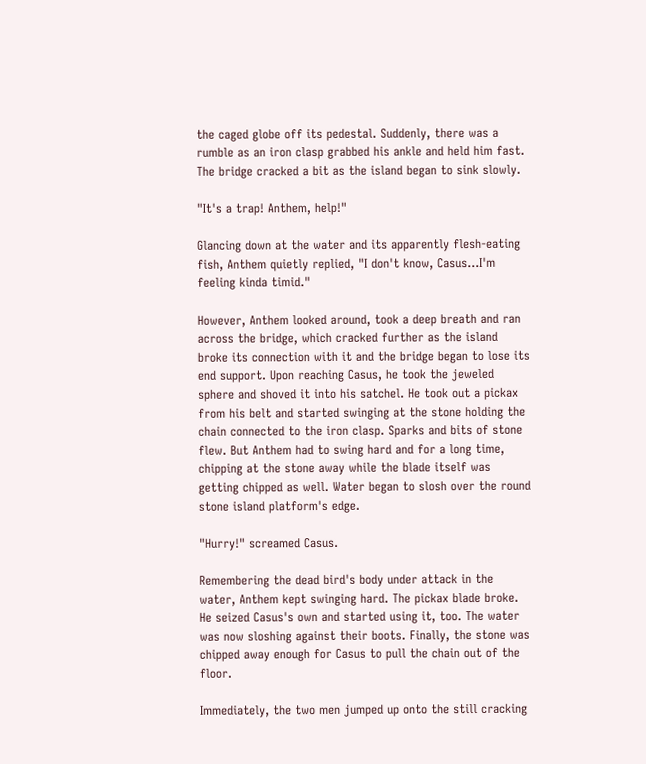the caged globe off its pedestal. Suddenly, there was a rumble as an iron clasp grabbed his ankle and held him fast. The bridge cracked a bit as the island began to sink slowly.

"It's a trap! Anthem, help!"

Glancing down at the water and its apparently flesh-eating fish, Anthem quietly replied, "I don't know, Casus...I'm feeling kinda timid."

However, Anthem looked around, took a deep breath and ran across the bridge, which cracked further as the island broke its connection with it and the bridge began to lose its end support. Upon reaching Casus, he took the jeweled sphere and shoved it into his satchel. He took out a pickax from his belt and started swinging at the stone holding the chain connected to the iron clasp. Sparks and bits of stone flew. But Anthem had to swing hard and for a long time, chipping at the stone away while the blade itself was getting chipped as well. Water began to slosh over the round stone island platform's edge.

"Hurry!" screamed Casus.

Remembering the dead bird's body under attack in the water, Anthem kept swinging hard. The pickax blade broke. He seized Casus's own and started using it, too. The water was now sloshing against their boots. Finally, the stone was chipped away enough for Casus to pull the chain out of the floor.

Immediately, the two men jumped up onto the still cracking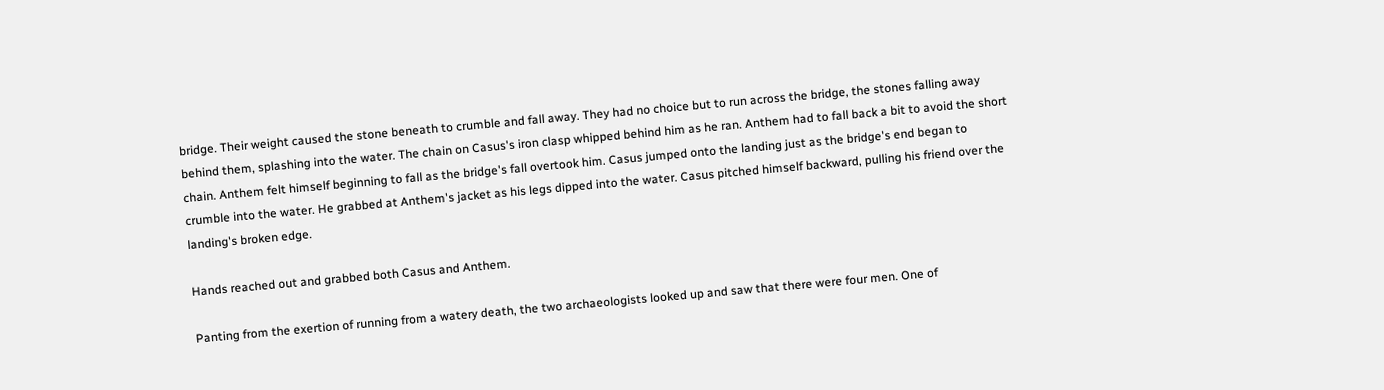bridge. Their weight caused the stone beneath to crumble and fall away. They had no choice but to run across the bridge, the stones falling away behind them, splashing into the water. The chain on Casus's iron clasp whipped behind him as he ran. Anthem had to fall back a bit to avoid the short chain. Anthem felt himself beginning to fall as the bridge's fall overtook him. Casus jumped onto the landing just as the bridge's end began to crumble into the water. He grabbed at Anthem's jacket as his legs dipped into the water. Casus pitched himself backward, pulling his friend over the landing's broken edge.

Hands reached out and grabbed both Casus and Anthem.

Panting from the exertion of running from a watery death, the two archaeologists looked up and saw that there were four men. One of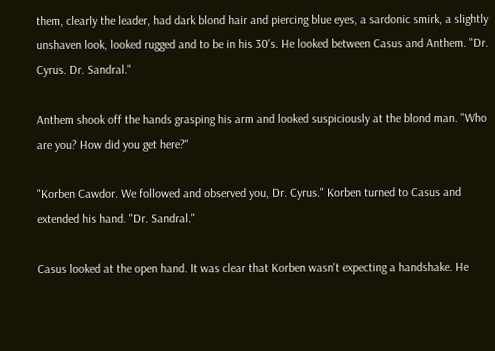them, clearly the leader, had dark blond hair and piercing blue eyes, a sardonic smirk, a slightly unshaven look, looked rugged and to be in his 30's. He looked between Casus and Anthem. "Dr. Cyrus. Dr. Sandral."

Anthem shook off the hands grasping his arm and looked suspiciously at the blond man. "Who are you? How did you get here?"

"Korben Cawdor. We followed and observed you, Dr. Cyrus." Korben turned to Casus and extended his hand. "Dr. Sandral."

Casus looked at the open hand. It was clear that Korben wasn't expecting a handshake. He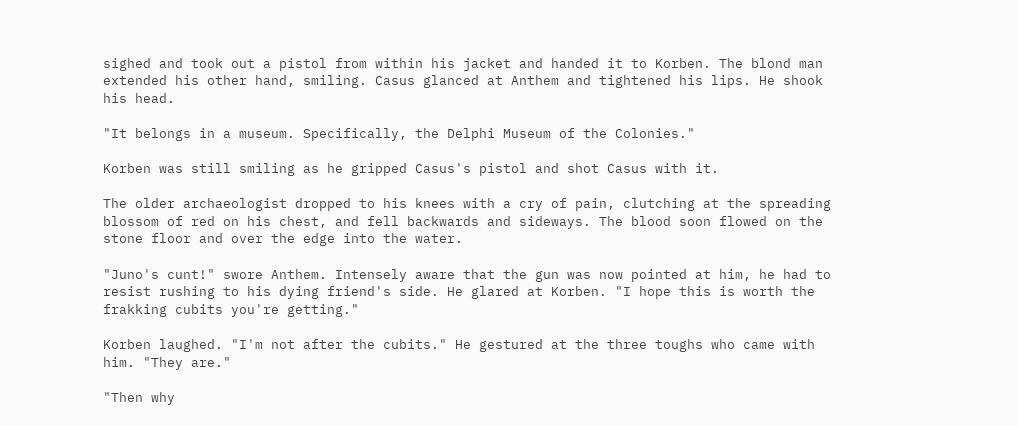sighed and took out a pistol from within his jacket and handed it to Korben. The blond man extended his other hand, smiling. Casus glanced at Anthem and tightened his lips. He shook his head.

"It belongs in a museum. Specifically, the Delphi Museum of the Colonies."

Korben was still smiling as he gripped Casus's pistol and shot Casus with it.

The older archaeologist dropped to his knees with a cry of pain, clutching at the spreading blossom of red on his chest, and fell backwards and sideways. The blood soon flowed on the stone floor and over the edge into the water.

"Juno's cunt!" swore Anthem. Intensely aware that the gun was now pointed at him, he had to resist rushing to his dying friend's side. He glared at Korben. "I hope this is worth the frakking cubits you're getting."

Korben laughed. "I'm not after the cubits." He gestured at the three toughs who came with him. "They are."

"Then why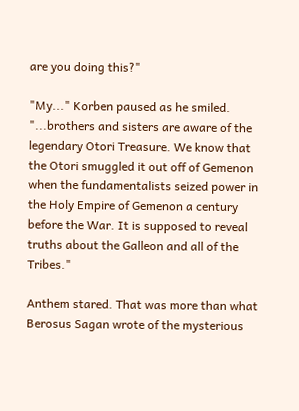are you doing this?"

"My..." Korben paused as he smiled. "...brothers and sisters are aware of the legendary Otori Treasure. We know that the Otori smuggled it out off of Gemenon when the fundamentalists seized power in the Holy Empire of Gemenon a century before the War. It is supposed to reveal truths about the Galleon and all of the Tribes."

Anthem stared. That was more than what Berosus Sagan wrote of the mysterious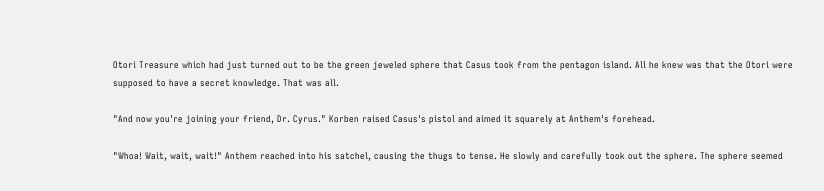Otori Treasure which had just turned out to be the green jeweled sphere that Casus took from the pentagon island. All he knew was that the Otori were supposed to have a secret knowledge. That was all.

"And now you're joining your friend, Dr. Cyrus." Korben raised Casus's pistol and aimed it squarely at Anthem's forehead.

"Whoa! Wait, wait, wait!" Anthem reached into his satchel, causing the thugs to tense. He slowly and carefully took out the sphere. The sphere seemed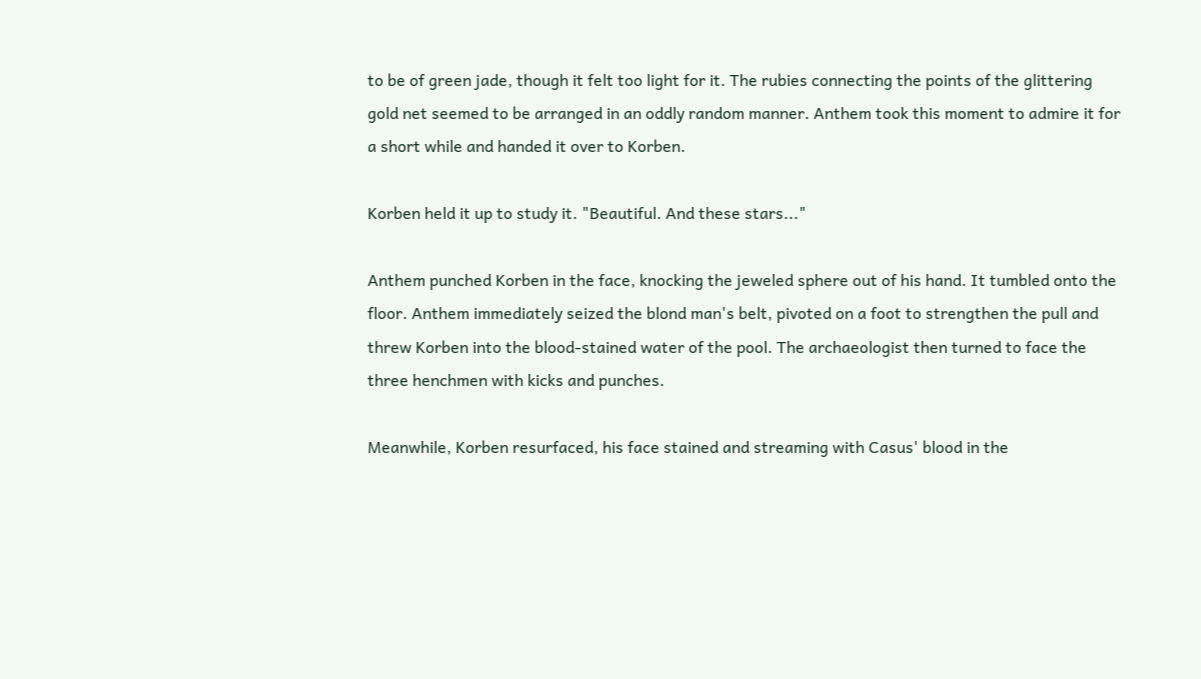to be of green jade, though it felt too light for it. The rubies connecting the points of the glittering gold net seemed to be arranged in an oddly random manner. Anthem took this moment to admire it for a short while and handed it over to Korben.

Korben held it up to study it. "Beautiful. And these stars..."

Anthem punched Korben in the face, knocking the jeweled sphere out of his hand. It tumbled onto the floor. Anthem immediately seized the blond man's belt, pivoted on a foot to strengthen the pull and threw Korben into the blood-stained water of the pool. The archaeologist then turned to face the three henchmen with kicks and punches.

Meanwhile, Korben resurfaced, his face stained and streaming with Casus' blood in the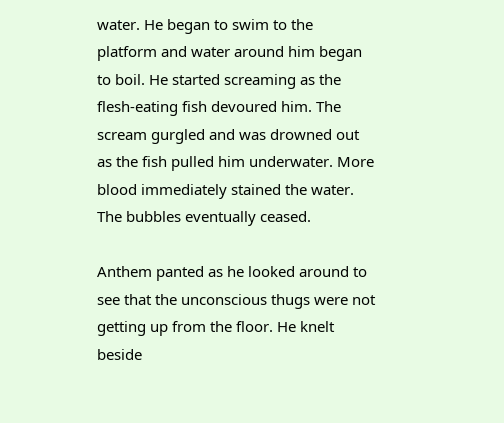water. He began to swim to the platform and water around him began to boil. He started screaming as the flesh-eating fish devoured him. The scream gurgled and was drowned out as the fish pulled him underwater. More blood immediately stained the water. The bubbles eventually ceased.

Anthem panted as he looked around to see that the unconscious thugs were not getting up from the floor. He knelt beside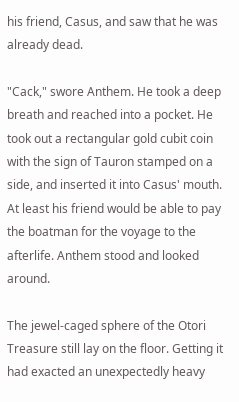his friend, Casus, and saw that he was already dead.

"Cack," swore Anthem. He took a deep breath and reached into a pocket. He took out a rectangular gold cubit coin with the sign of Tauron stamped on a side, and inserted it into Casus' mouth. At least his friend would be able to pay the boatman for the voyage to the afterlife. Anthem stood and looked around.

The jewel-caged sphere of the Otori Treasure still lay on the floor. Getting it had exacted an unexpectedly heavy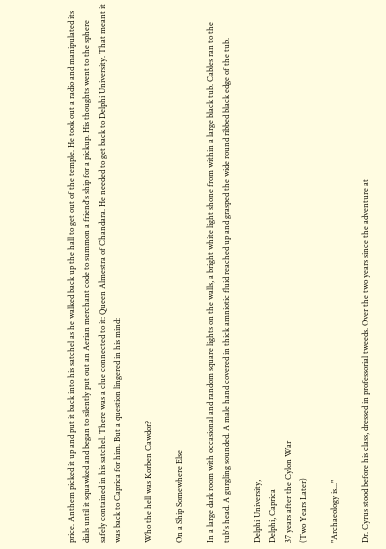price. Anthem picked it up and put it back into his satchel as he walked back up the hall to get out of the temple. He took out a radio and manipulated its dials until it squawked and began to silently put out an Aerian merchant code to summon a friend's ship for a pickup. His thoughts went to the sphere safely contained in his satchel. There was a clue connected to it: Queen Almestra of Chandara. He needed to get back to Delphi University. That meant it was back to Caprica for him. But a question lingered in his mind:

Who the hell was Korben Cawdor?

On a Ship Somewhere Else

In a large dark room with occasional and random square lights on the walls, a bright white light shone from within a large black tub. Cables ran to the tub's head. A gurgling sounded. A male hand covered in thick amniotic fluid reached up and grasped the wide round ribbed black edge of the tub.

Delphi University,
Delphi, Caprica
37 years after the Cylon War
(Two Years Later)

"Archaeology is..."

Dr. Cyrus stood before his class, dressed in professorial tweeds. Over the two years since the adventure at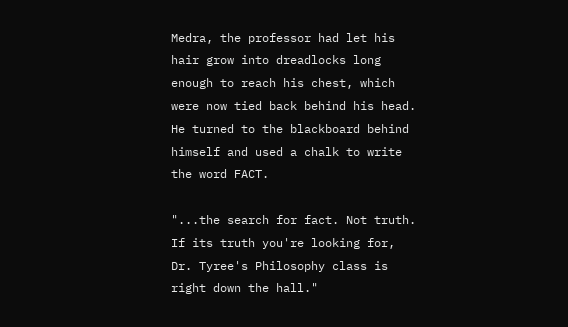Medra, the professor had let his hair grow into dreadlocks long enough to reach his chest, which were now tied back behind his head. He turned to the blackboard behind himself and used a chalk to write the word FACT.

"...the search for fact. Not truth. If its truth you're looking for, Dr. Tyree's Philosophy class is right down the hall."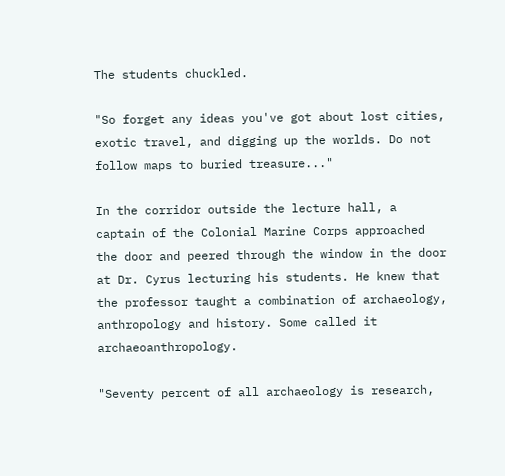The students chuckled.

"So forget any ideas you've got about lost cities, exotic travel, and digging up the worlds. Do not follow maps to buried treasure..."

In the corridor outside the lecture hall, a captain of the Colonial Marine Corps approached the door and peered through the window in the door at Dr. Cyrus lecturing his students. He knew that the professor taught a combination of archaeology, anthropology and history. Some called it archaeoanthropology.

"Seventy percent of all archaeology is research,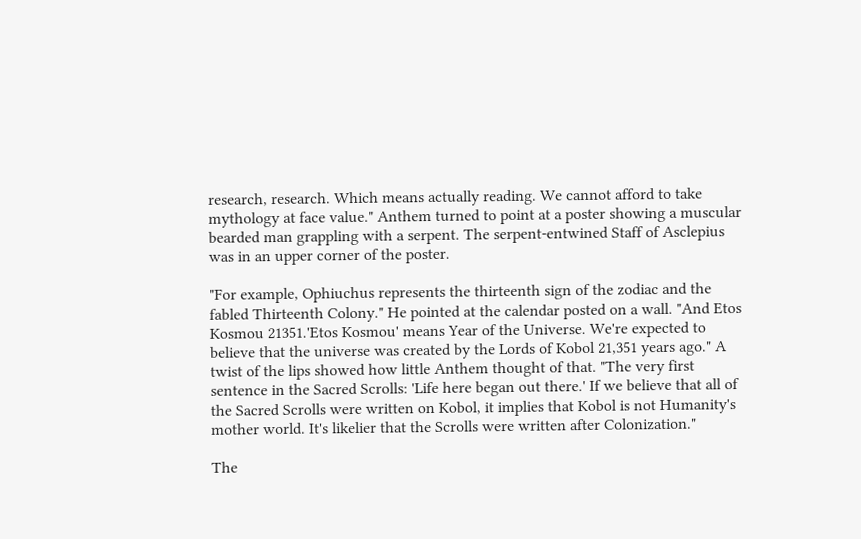research, research. Which means actually reading. We cannot afford to take mythology at face value." Anthem turned to point at a poster showing a muscular bearded man grappling with a serpent. The serpent-entwined Staff of Asclepius was in an upper corner of the poster.

"For example, Ophiuchus represents the thirteenth sign of the zodiac and the fabled Thirteenth Colony." He pointed at the calendar posted on a wall. "And Etos Kosmou 21351.'Etos Kosmou' means Year of the Universe. We're expected to believe that the universe was created by the Lords of Kobol 21,351 years ago." A twist of the lips showed how little Anthem thought of that. "The very first sentence in the Sacred Scrolls: 'Life here began out there.' If we believe that all of the Sacred Scrolls were written on Kobol, it implies that Kobol is not Humanity's mother world. It's likelier that the Scrolls were written after Colonization."

The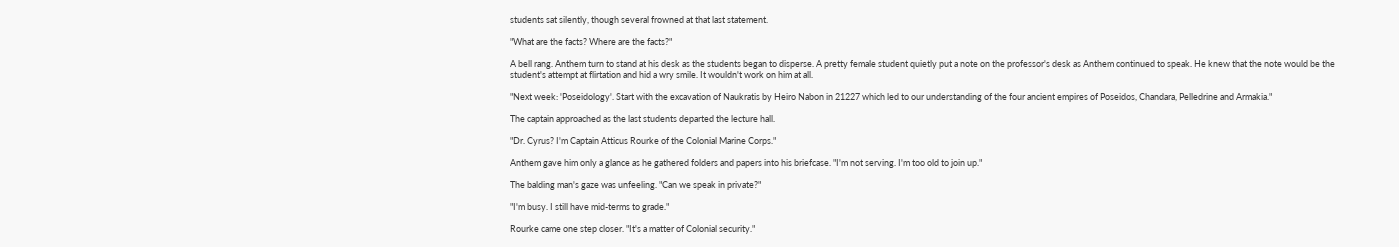students sat silently, though several frowned at that last statement.

"What are the facts? Where are the facts?"

A bell rang. Anthem turn to stand at his desk as the students began to disperse. A pretty female student quietly put a note on the professor's desk as Anthem continued to speak. He knew that the note would be the student's attempt at flirtation and hid a wry smile. It wouldn't work on him at all.

"Next week: 'Poseidology'. Start with the excavation of Naukratis by Heiro Nabon in 21227 which led to our understanding of the four ancient empires of Poseidos, Chandara, Pelledrine and Armakia."

The captain approached as the last students departed the lecture hall.

"Dr. Cyrus? I'm Captain Atticus Rourke of the Colonial Marine Corps."

Anthem gave him only a glance as he gathered folders and papers into his briefcase. "I'm not serving. I'm too old to join up."

The balding man's gaze was unfeeling. "Can we speak in private?"

"I'm busy. I still have mid-terms to grade."

Rourke came one step closer. "It's a matter of Colonial security."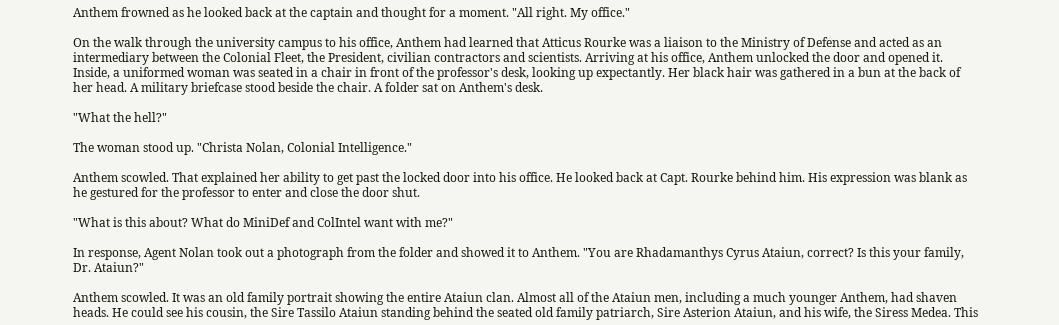Anthem frowned as he looked back at the captain and thought for a moment. "All right. My office."

On the walk through the university campus to his office, Anthem had learned that Atticus Rourke was a liaison to the Ministry of Defense and acted as an intermediary between the Colonial Fleet, the President, civilian contractors and scientists. Arriving at his office, Anthem unlocked the door and opened it. Inside, a uniformed woman was seated in a chair in front of the professor's desk, looking up expectantly. Her black hair was gathered in a bun at the back of her head. A military briefcase stood beside the chair. A folder sat on Anthem's desk.

"What the hell?"

The woman stood up. "Christa Nolan, Colonial Intelligence."

Anthem scowled. That explained her ability to get past the locked door into his office. He looked back at Capt. Rourke behind him. His expression was blank as he gestured for the professor to enter and close the door shut.

"What is this about? What do MiniDef and ColIntel want with me?"

In response, Agent Nolan took out a photograph from the folder and showed it to Anthem. "You are Rhadamanthys Cyrus Ataiun, correct? Is this your family, Dr. Ataiun?"

Anthem scowled. It was an old family portrait showing the entire Ataiun clan. Almost all of the Ataiun men, including a much younger Anthem, had shaven heads. He could see his cousin, the Sire Tassilo Ataiun standing behind the seated old family patriarch, Sire Asterion Ataiun, and his wife, the Siress Medea. This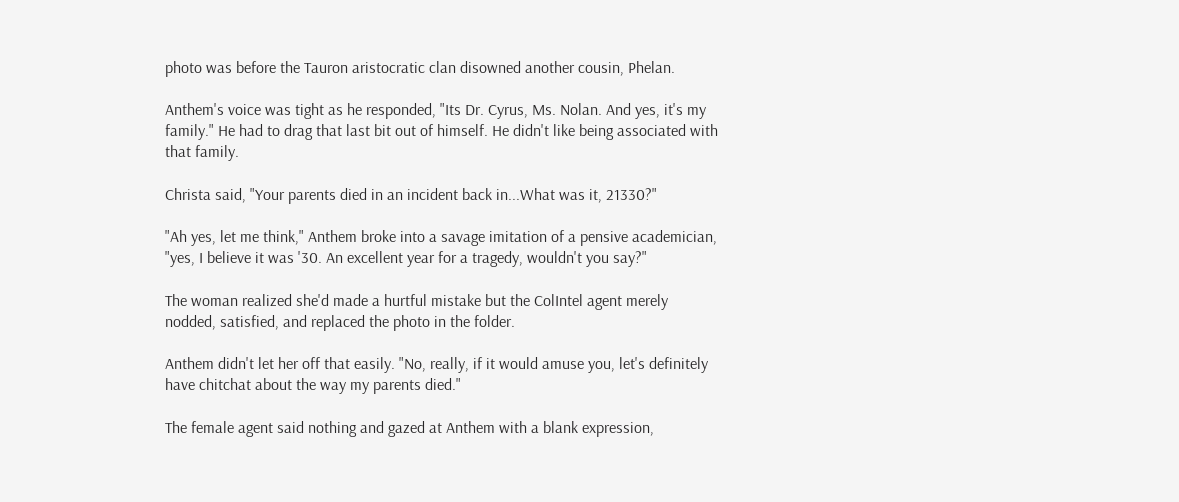photo was before the Tauron aristocratic clan disowned another cousin, Phelan.

Anthem's voice was tight as he responded, "Its Dr. Cyrus, Ms. Nolan. And yes, it's my family." He had to drag that last bit out of himself. He didn't like being associated with that family.

Christa said, "Your parents died in an incident back in...What was it, 21330?"

"Ah yes, let me think," Anthem broke into a savage imitation of a pensive academician, "yes, I believe it was '30. An excellent year for a tragedy, wouldn't you say?"

The woman realized she'd made a hurtful mistake but the ColIntel agent merely nodded, satisfied, and replaced the photo in the folder.

Anthem didn't let her off that easily. "No, really, if it would amuse you, let's definitely have chitchat about the way my parents died."

The female agent said nothing and gazed at Anthem with a blank expression,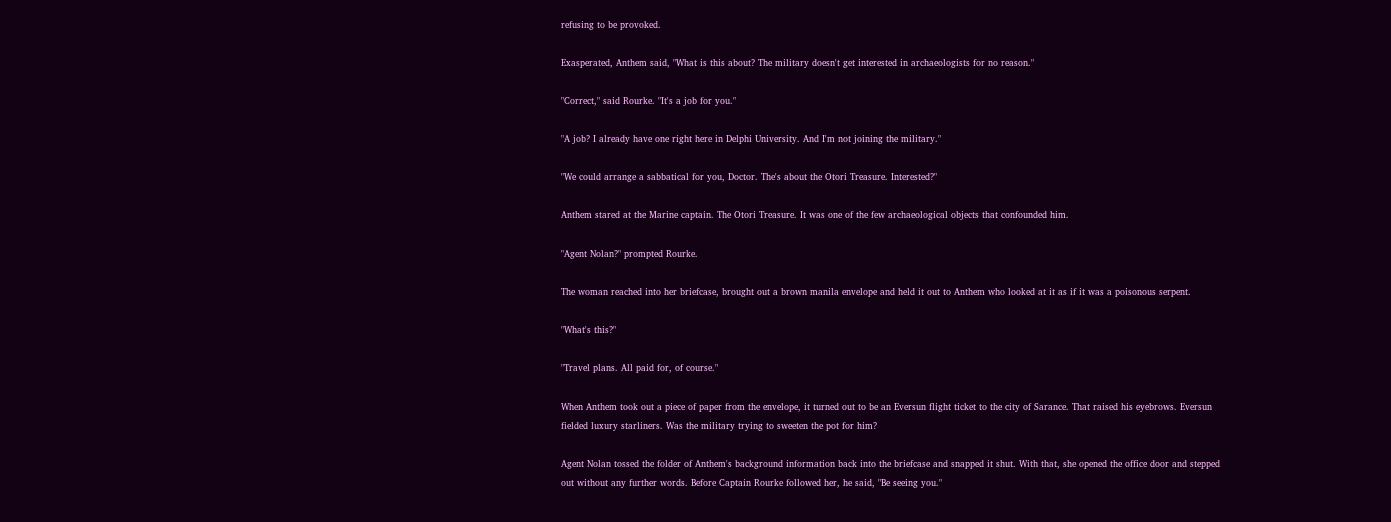refusing to be provoked.

Exasperated, Anthem said, "What is this about? The military doesn't get interested in archaeologists for no reason."

"Correct," said Rourke. "It's a job for you."

"A job? I already have one right here in Delphi University. And I'm not joining the military."

"We could arrange a sabbatical for you, Doctor. The's about the Otori Treasure. Interested?"

Anthem stared at the Marine captain. The Otori Treasure. It was one of the few archaeological objects that confounded him.

"Agent Nolan?" prompted Rourke.

The woman reached into her briefcase, brought out a brown manila envelope and held it out to Anthem who looked at it as if it was a poisonous serpent.

"What's this?"

"Travel plans. All paid for, of course."

When Anthem took out a piece of paper from the envelope, it turned out to be an Eversun flight ticket to the city of Sarance. That raised his eyebrows. Eversun fielded luxury starliners. Was the military trying to sweeten the pot for him?

Agent Nolan tossed the folder of Anthem's background information back into the briefcase and snapped it shut. With that, she opened the office door and stepped out without any further words. Before Captain Rourke followed her, he said, "Be seeing you."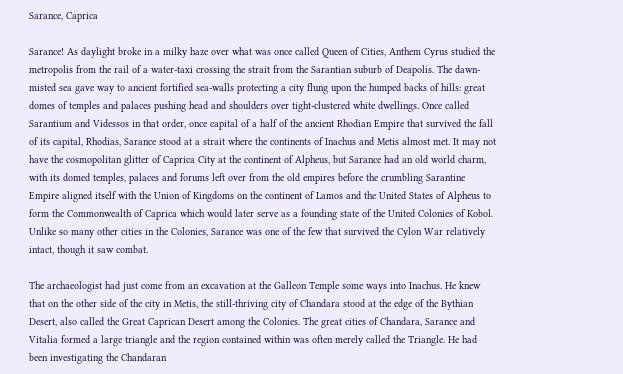Sarance, Caprica

Sarance! As daylight broke in a milky haze over what was once called Queen of Cities, Anthem Cyrus studied the metropolis from the rail of a water-taxi crossing the strait from the Sarantian suburb of Deapolis. The dawn-misted sea gave way to ancient fortified sea-walls protecting a city flung upon the humped backs of hills: great domes of temples and palaces pushing head and shoulders over tight-clustered white dwellings. Once called Sarantium and Videssos in that order, once capital of a half of the ancient Rhodian Empire that survived the fall of its capital, Rhodias, Sarance stood at a strait where the continents of Inachus and Metis almost met. It may not have the cosmopolitan glitter of Caprica City at the continent of Alpheus, but Sarance had an old world charm, with its domed temples, palaces and forums left over from the old empires before the crumbling Sarantine Empire aligned itself with the Union of Kingdoms on the continent of Lamos and the United States of Alpheus to form the Commonwealth of Caprica which would later serve as a founding state of the United Colonies of Kobol. Unlike so many other cities in the Colonies, Sarance was one of the few that survived the Cylon War relatively intact, though it saw combat.

The archaeologist had just come from an excavation at the Galleon Temple some ways into Inachus. He knew that on the other side of the city in Metis, the still-thriving city of Chandara stood at the edge of the Bythian Desert, also called the Great Caprican Desert among the Colonies. The great cities of Chandara, Sarance and Vitalia formed a large triangle and the region contained within was often merely called the Triangle. He had been investigating the Chandaran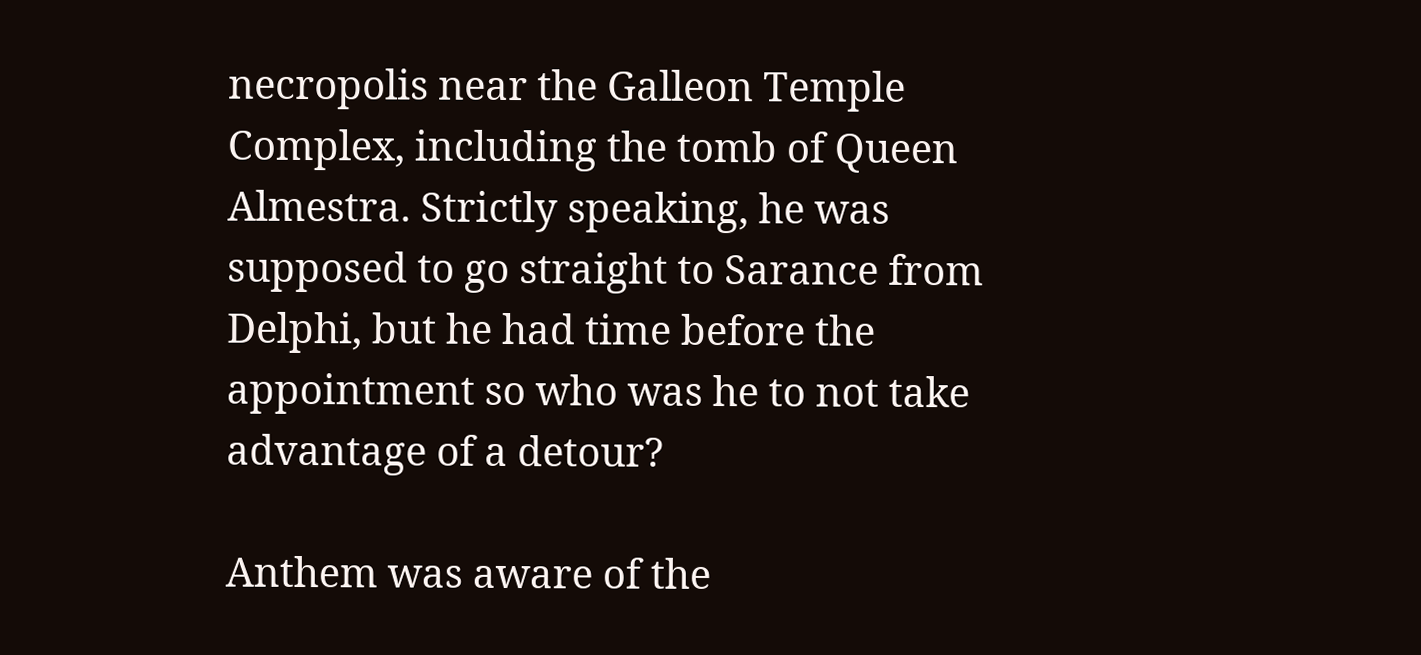necropolis near the Galleon Temple Complex, including the tomb of Queen Almestra. Strictly speaking, he was supposed to go straight to Sarance from Delphi, but he had time before the appointment so who was he to not take advantage of a detour?

Anthem was aware of the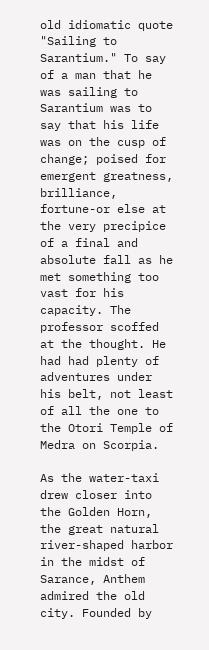old idiomatic quote "Sailing to Sarantium." To say of a man that he was sailing to Sarantium was to say that his life was on the cusp of change; poised for emergent greatness, brilliance, fortune-or else at the very precipice of a final and absolute fall as he met something too vast for his capacity. The professor scoffed at the thought. He had had plenty of adventures under his belt, not least of all the one to the Otori Temple of Medra on Scorpia.

As the water-taxi drew closer into the Golden Horn, the great natural river-shaped harbor in the midst of Sarance, Anthem admired the old city. Founded by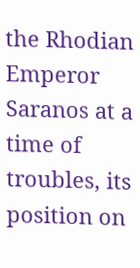the Rhodian Emperor Saranos at a time of troubles, its position on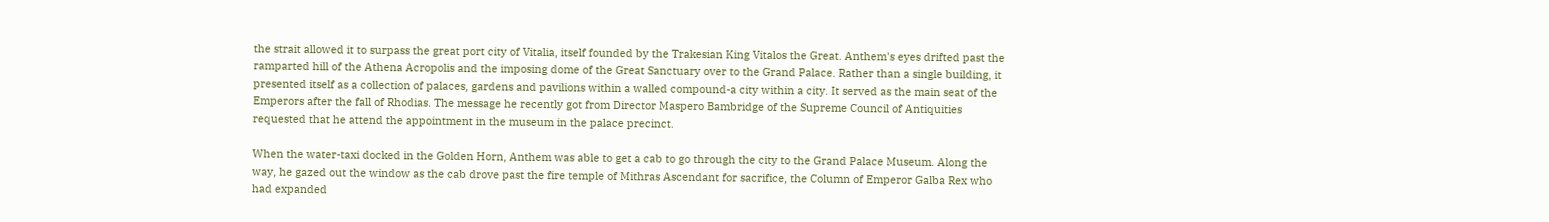the strait allowed it to surpass the great port city of Vitalia, itself founded by the Trakesian King Vitalos the Great. Anthem's eyes drifted past the ramparted hill of the Athena Acropolis and the imposing dome of the Great Sanctuary over to the Grand Palace. Rather than a single building, it presented itself as a collection of palaces, gardens and pavilions within a walled compound-a city within a city. It served as the main seat of the Emperors after the fall of Rhodias. The message he recently got from Director Maspero Bambridge of the Supreme Council of Antiquities requested that he attend the appointment in the museum in the palace precinct.

When the water-taxi docked in the Golden Horn, Anthem was able to get a cab to go through the city to the Grand Palace Museum. Along the way, he gazed out the window as the cab drove past the fire temple of Mithras Ascendant for sacrifice, the Column of Emperor Galba Rex who had expanded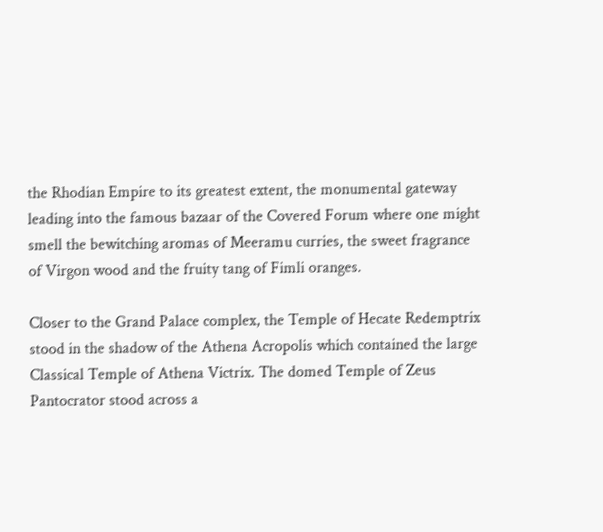the Rhodian Empire to its greatest extent, the monumental gateway leading into the famous bazaar of the Covered Forum where one might smell the bewitching aromas of Meeramu curries, the sweet fragrance of Virgon wood and the fruity tang of Fimli oranges.

Closer to the Grand Palace complex, the Temple of Hecate Redemptrix stood in the shadow of the Athena Acropolis which contained the large Classical Temple of Athena Victrix. The domed Temple of Zeus Pantocrator stood across a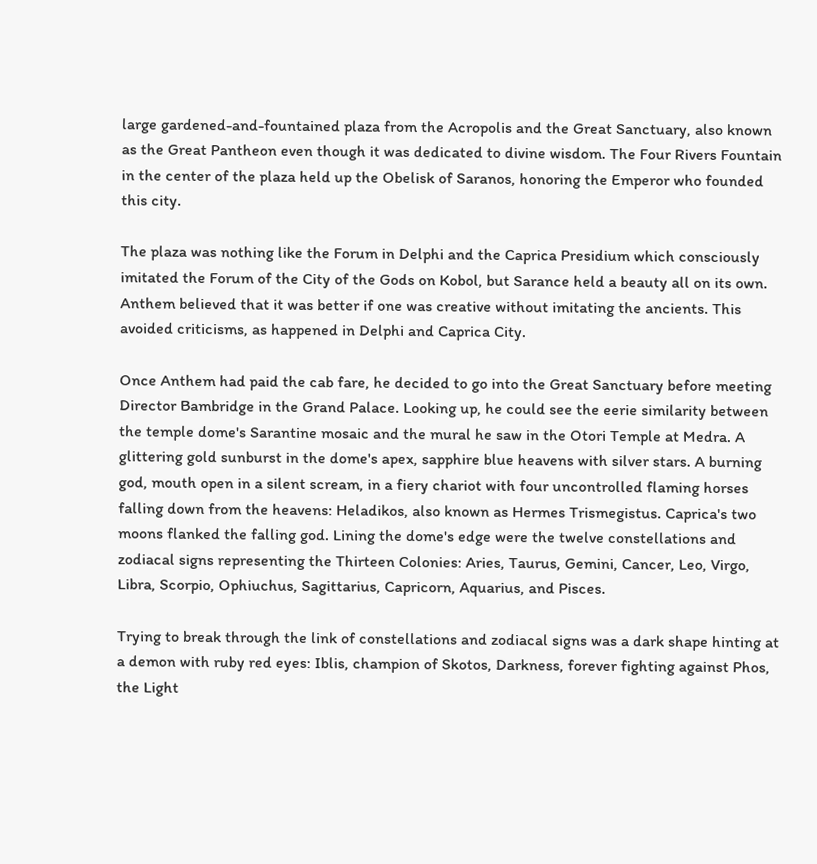large gardened-and-fountained plaza from the Acropolis and the Great Sanctuary, also known as the Great Pantheon even though it was dedicated to divine wisdom. The Four Rivers Fountain in the center of the plaza held up the Obelisk of Saranos, honoring the Emperor who founded this city.

The plaza was nothing like the Forum in Delphi and the Caprica Presidium which consciously imitated the Forum of the City of the Gods on Kobol, but Sarance held a beauty all on its own. Anthem believed that it was better if one was creative without imitating the ancients. This avoided criticisms, as happened in Delphi and Caprica City.

Once Anthem had paid the cab fare, he decided to go into the Great Sanctuary before meeting Director Bambridge in the Grand Palace. Looking up, he could see the eerie similarity between the temple dome's Sarantine mosaic and the mural he saw in the Otori Temple at Medra. A glittering gold sunburst in the dome's apex, sapphire blue heavens with silver stars. A burning god, mouth open in a silent scream, in a fiery chariot with four uncontrolled flaming horses falling down from the heavens: Heladikos, also known as Hermes Trismegistus. Caprica's two moons flanked the falling god. Lining the dome's edge were the twelve constellations and zodiacal signs representing the Thirteen Colonies: Aries, Taurus, Gemini, Cancer, Leo, Virgo, Libra, Scorpio, Ophiuchus, Sagittarius, Capricorn, Aquarius, and Pisces.

Trying to break through the link of constellations and zodiacal signs was a dark shape hinting at a demon with ruby red eyes: Iblis, champion of Skotos, Darkness, forever fighting against Phos, the Light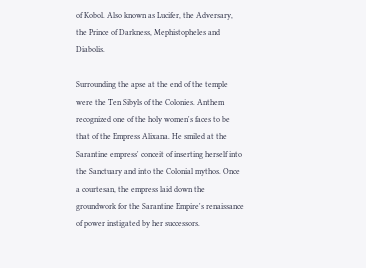of Kobol. Also known as Lucifer, the Adversary, the Prince of Darkness, Mephistopheles and Diabolis.

Surrounding the apse at the end of the temple were the Ten Sibyls of the Colonies. Anthem recognized one of the holy women's faces to be that of the Empress Alixana. He smiled at the Sarantine empress' conceit of inserting herself into the Sanctuary and into the Colonial mythos. Once a courtesan, the empress laid down the groundwork for the Sarantine Empire's renaissance of power instigated by her successors.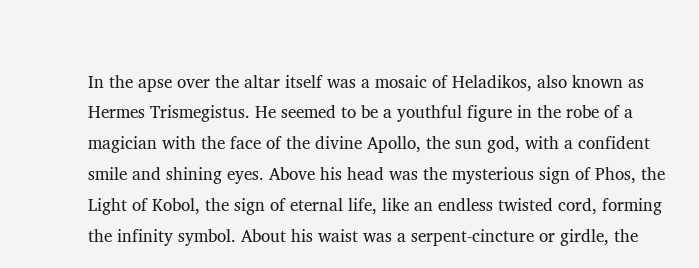In the apse over the altar itself was a mosaic of Heladikos, also known as Hermes Trismegistus. He seemed to be a youthful figure in the robe of a magician with the face of the divine Apollo, the sun god, with a confident smile and shining eyes. Above his head was the mysterious sign of Phos, the Light of Kobol, the sign of eternal life, like an endless twisted cord, forming the infinity symbol. About his waist was a serpent-cincture or girdle, the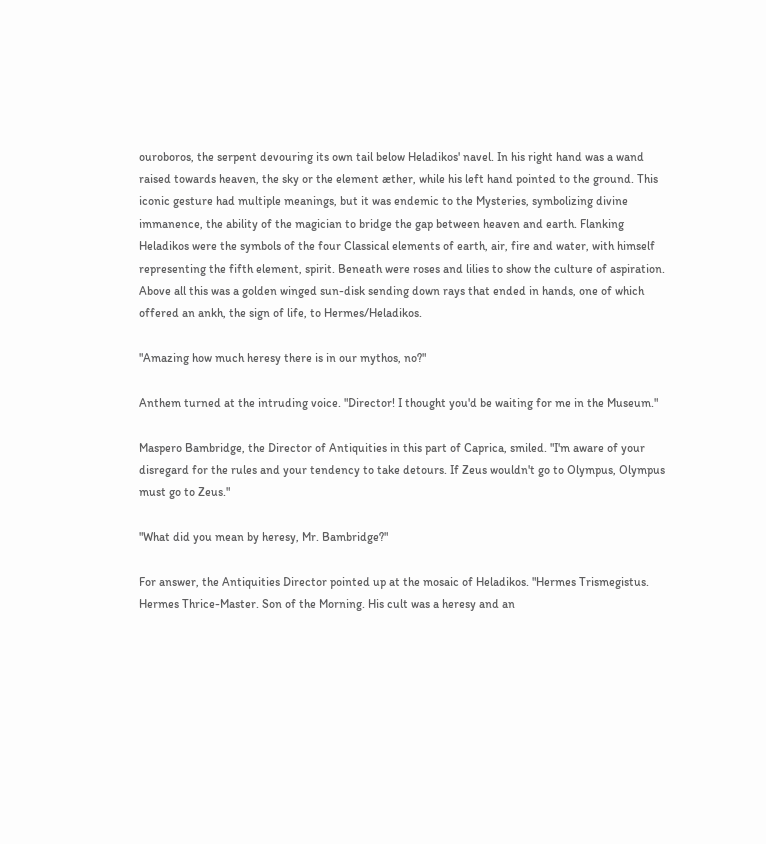ouroboros, the serpent devouring its own tail below Heladikos' navel. In his right hand was a wand raised towards heaven, the sky or the element æther, while his left hand pointed to the ground. This iconic gesture had multiple meanings, but it was endemic to the Mysteries, symbolizing divine immanence, the ability of the magician to bridge the gap between heaven and earth. Flanking Heladikos were the symbols of the four Classical elements of earth, air, fire and water, with himself representing the fifth element, spirit. Beneath were roses and lilies to show the culture of aspiration. Above all this was a golden winged sun-disk sending down rays that ended in hands, one of which offered an ankh, the sign of life, to Hermes/Heladikos.

"Amazing how much heresy there is in our mythos, no?"

Anthem turned at the intruding voice. "Director! I thought you'd be waiting for me in the Museum."

Maspero Bambridge, the Director of Antiquities in this part of Caprica, smiled. "I'm aware of your disregard for the rules and your tendency to take detours. If Zeus wouldn't go to Olympus, Olympus must go to Zeus."

"What did you mean by heresy, Mr. Bambridge?"

For answer, the Antiquities Director pointed up at the mosaic of Heladikos. "Hermes Trismegistus. Hermes Thrice-Master. Son of the Morning. His cult was a heresy and an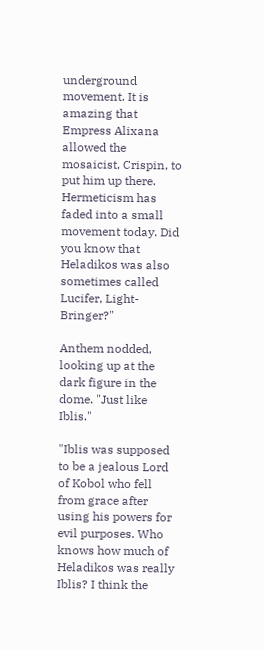underground movement. It is amazing that Empress Alixana allowed the mosaicist, Crispin, to put him up there. Hermeticism has faded into a small movement today. Did you know that Heladikos was also sometimes called Lucifer, Light-Bringer?"

Anthem nodded, looking up at the dark figure in the dome. "Just like Iblis."

"Iblis was supposed to be a jealous Lord of Kobol who fell from grace after using his powers for evil purposes. Who knows how much of Heladikos was really Iblis? I think the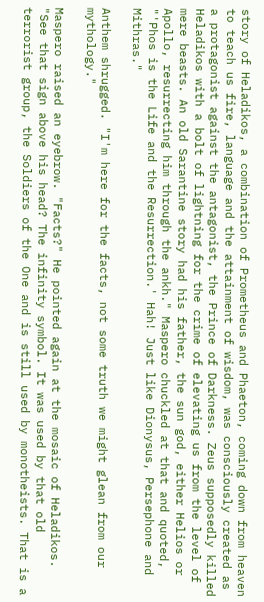story of Heladikos, a combination of Prometheus and Phaeton, coming down from heaven to teach us fire, language and the attainment of wisdom, was consciously created as a protagonist against the antagonist, the Prince of Darkness. Zeus supposedly killed Heladikos with a bolt of lightning for the crime of elevating us from the level of mere beasts. An old Sarantine story had his father, the sun god, either Helios or Apollo, resurrecting him through the ankh." Maspero chuckled at that and quoted, "'Phos is the Life and the Resurrection.' Hah! Just like Dionysus, Persephone and Mithras."

Anthem shrugged. "I'm here for the facts, not some truth we might glean from our mythology."

Maspero raised an eyebrow. "Facts?" He pointed again at the mosaic of Heladikos. "See that sign above his head? The infinity symbol. It was used by that old terrorist group, the Soldiers of the One and is still used by monotheists. That is a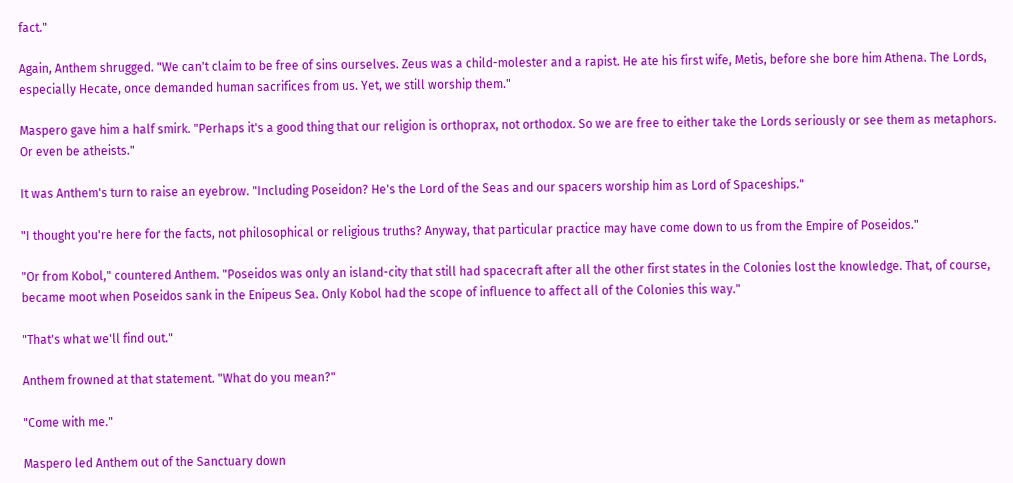fact."

Again, Anthem shrugged. "We can't claim to be free of sins ourselves. Zeus was a child-molester and a rapist. He ate his first wife, Metis, before she bore him Athena. The Lords, especially Hecate, once demanded human sacrifices from us. Yet, we still worship them."

Maspero gave him a half smirk. "Perhaps it's a good thing that our religion is orthoprax, not orthodox. So we are free to either take the Lords seriously or see them as metaphors. Or even be atheists."

It was Anthem's turn to raise an eyebrow. "Including Poseidon? He's the Lord of the Seas and our spacers worship him as Lord of Spaceships."

"I thought you're here for the facts, not philosophical or religious truths? Anyway, that particular practice may have come down to us from the Empire of Poseidos."

"Or from Kobol," countered Anthem. "Poseidos was only an island-city that still had spacecraft after all the other first states in the Colonies lost the knowledge. That, of course, became moot when Poseidos sank in the Enipeus Sea. Only Kobol had the scope of influence to affect all of the Colonies this way."

"That's what we'll find out."

Anthem frowned at that statement. "What do you mean?"

"Come with me."

Maspero led Anthem out of the Sanctuary down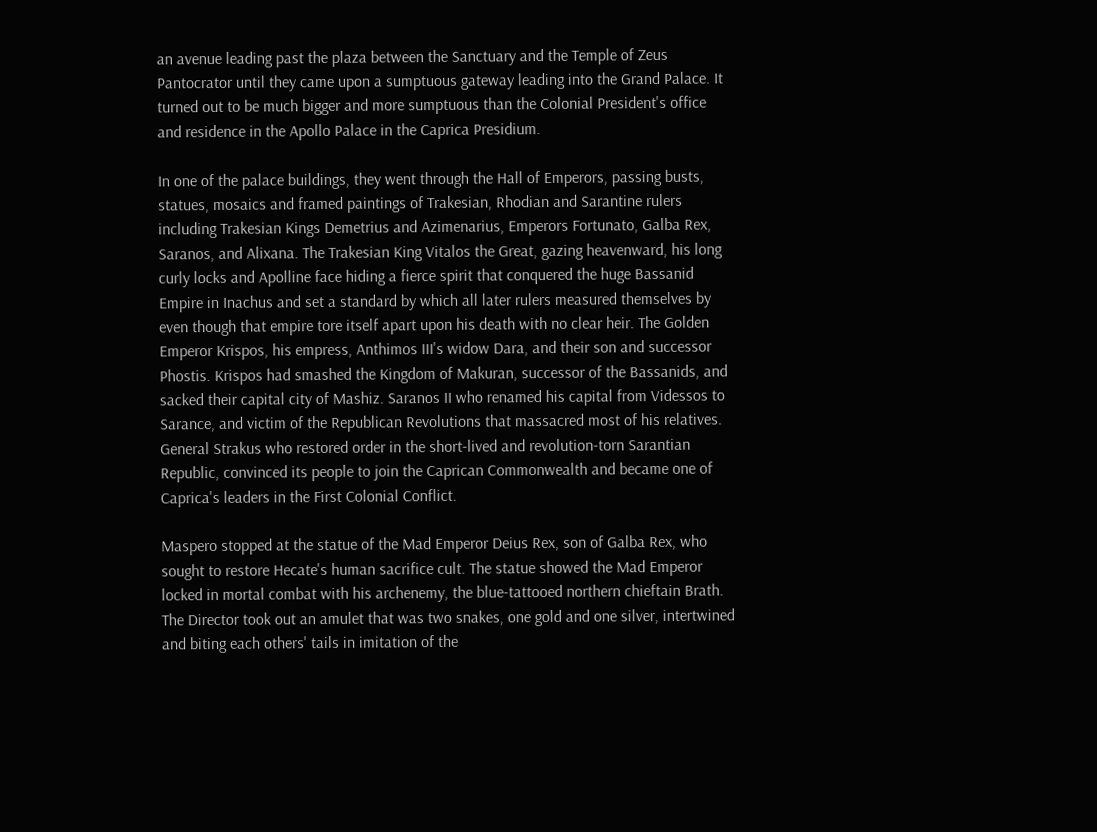an avenue leading past the plaza between the Sanctuary and the Temple of Zeus Pantocrator until they came upon a sumptuous gateway leading into the Grand Palace. It turned out to be much bigger and more sumptuous than the Colonial President's office and residence in the Apollo Palace in the Caprica Presidium.

In one of the palace buildings, they went through the Hall of Emperors, passing busts, statues, mosaics and framed paintings of Trakesian, Rhodian and Sarantine rulers including Trakesian Kings Demetrius and Azimenarius, Emperors Fortunato, Galba Rex, Saranos, and Alixana. The Trakesian King Vitalos the Great, gazing heavenward, his long curly locks and Apolline face hiding a fierce spirit that conquered the huge Bassanid Empire in Inachus and set a standard by which all later rulers measured themselves by even though that empire tore itself apart upon his death with no clear heir. The Golden Emperor Krispos, his empress, Anthimos III's widow Dara, and their son and successor Phostis. Krispos had smashed the Kingdom of Makuran, successor of the Bassanids, and sacked their capital city of Mashiz. Saranos II who renamed his capital from Videssos to Sarance, and victim of the Republican Revolutions that massacred most of his relatives. General Strakus who restored order in the short-lived and revolution-torn Sarantian Republic, convinced its people to join the Caprican Commonwealth and became one of Caprica's leaders in the First Colonial Conflict.

Maspero stopped at the statue of the Mad Emperor Deius Rex, son of Galba Rex, who sought to restore Hecate's human sacrifice cult. The statue showed the Mad Emperor locked in mortal combat with his archenemy, the blue-tattooed northern chieftain Brath. The Director took out an amulet that was two snakes, one gold and one silver, intertwined and biting each others' tails in imitation of the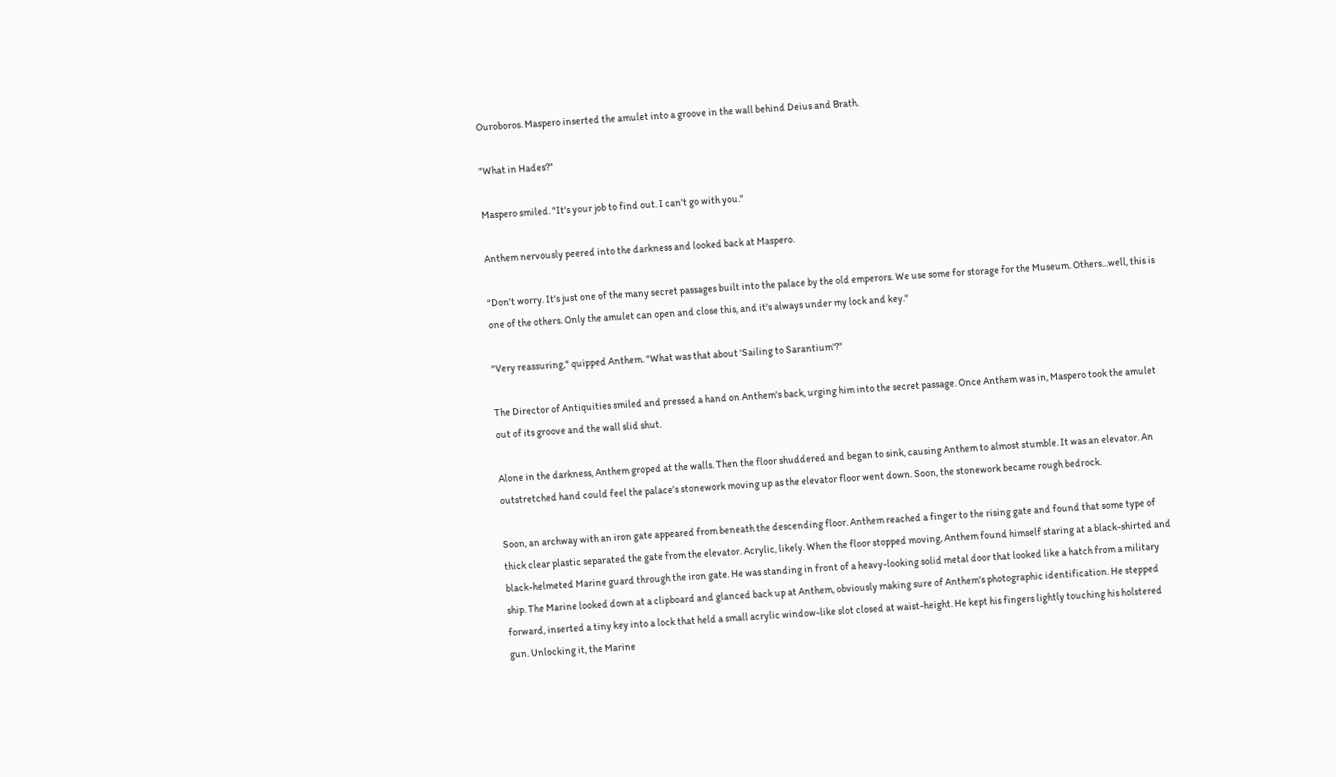Ouroboros. Maspero inserted the amulet into a groove in the wall behind Deius and Brath.

"What in Hades?"

Maspero smiled. "It's your job to find out. I can't go with you."

Anthem nervously peered into the darkness and looked back at Maspero.

"Don't worry. It's just one of the many secret passages built into the palace by the old emperors. We use some for storage for the Museum. Others...well, this is one of the others. Only the amulet can open and close this, and it's always under my lock and key."

"Very reassuring," quipped Anthem. "What was that about 'Sailing to Sarantium'?"

The Director of Antiquities smiled and pressed a hand on Anthem's back, urging him into the secret passage. Once Anthem was in, Maspero took the amulet out of its groove and the wall slid shut.

Alone in the darkness, Anthem groped at the walls. Then the floor shuddered and began to sink, causing Anthem to almost stumble. It was an elevator. An outstretched hand could feel the palace's stonework moving up as the elevator floor went down. Soon, the stonework became rough bedrock.

Soon, an archway with an iron gate appeared from beneath the descending floor. Anthem reached a finger to the rising gate and found that some type of thick clear plastic separated the gate from the elevator. Acrylic, likely. When the floor stopped moving, Anthem found himself staring at a black-shirted and black-helmeted Marine guard through the iron gate. He was standing in front of a heavy-looking solid metal door that looked like a hatch from a military ship. The Marine looked down at a clipboard and glanced back up at Anthem, obviously making sure of Anthem's photographic identification. He stepped forward, inserted a tiny key into a lock that held a small acrylic window-like slot closed at waist-height. He kept his fingers lightly touching his holstered gun. Unlocking it, the Marine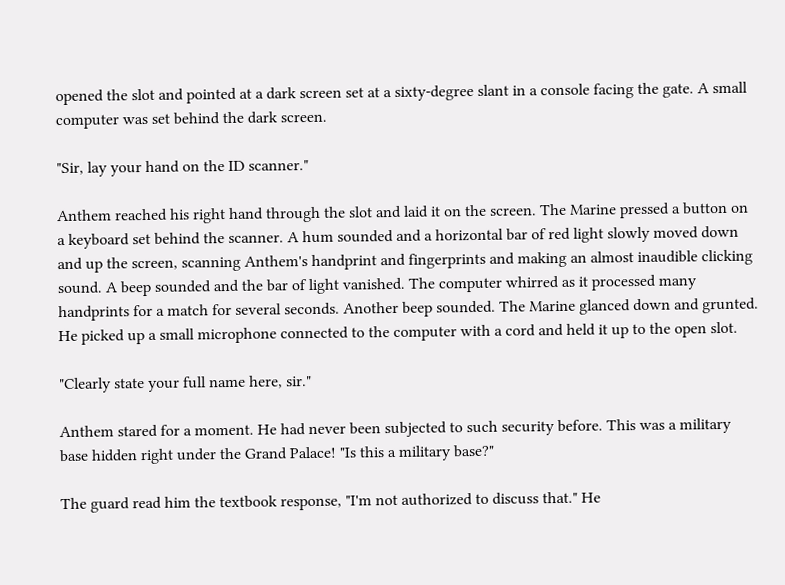opened the slot and pointed at a dark screen set at a sixty-degree slant in a console facing the gate. A small computer was set behind the dark screen.

"Sir, lay your hand on the ID scanner."

Anthem reached his right hand through the slot and laid it on the screen. The Marine pressed a button on a keyboard set behind the scanner. A hum sounded and a horizontal bar of red light slowly moved down and up the screen, scanning Anthem's handprint and fingerprints and making an almost inaudible clicking sound. A beep sounded and the bar of light vanished. The computer whirred as it processed many handprints for a match for several seconds. Another beep sounded. The Marine glanced down and grunted. He picked up a small microphone connected to the computer with a cord and held it up to the open slot.

"Clearly state your full name here, sir."

Anthem stared for a moment. He had never been subjected to such security before. This was a military base hidden right under the Grand Palace! "Is this a military base?"

The guard read him the textbook response, "I'm not authorized to discuss that." He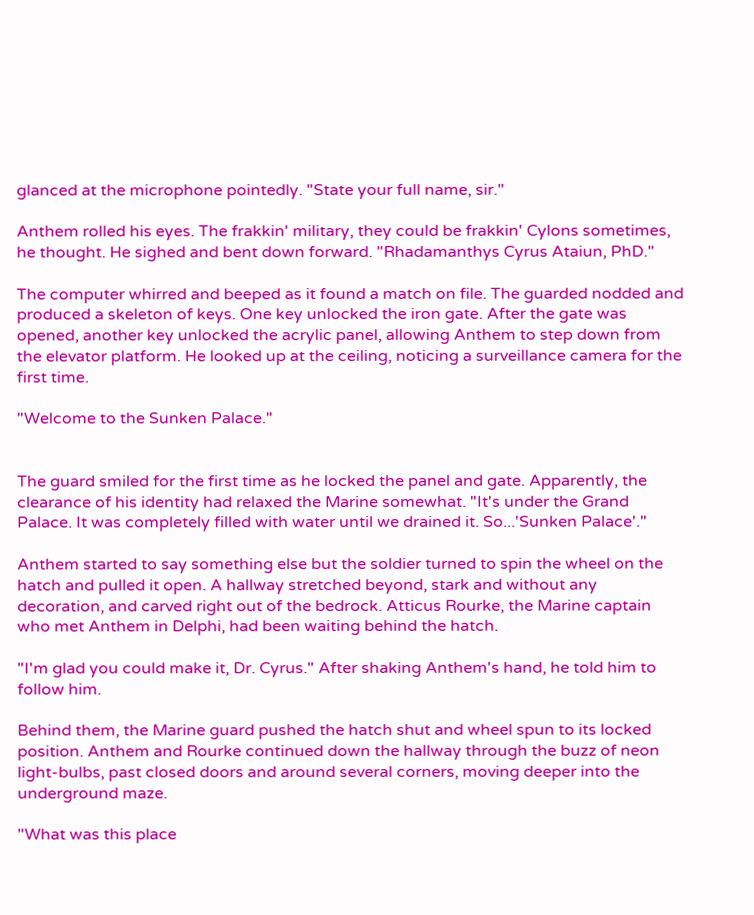glanced at the microphone pointedly. "State your full name, sir."

Anthem rolled his eyes. The frakkin' military, they could be frakkin' Cylons sometimes, he thought. He sighed and bent down forward. "Rhadamanthys Cyrus Ataiun, PhD."

The computer whirred and beeped as it found a match on file. The guarded nodded and produced a skeleton of keys. One key unlocked the iron gate. After the gate was opened, another key unlocked the acrylic panel, allowing Anthem to step down from the elevator platform. He looked up at the ceiling, noticing a surveillance camera for the first time.

"Welcome to the Sunken Palace."


The guard smiled for the first time as he locked the panel and gate. Apparently, the clearance of his identity had relaxed the Marine somewhat. "It's under the Grand Palace. It was completely filled with water until we drained it. So...'Sunken Palace'."

Anthem started to say something else but the soldier turned to spin the wheel on the hatch and pulled it open. A hallway stretched beyond, stark and without any decoration, and carved right out of the bedrock. Atticus Rourke, the Marine captain who met Anthem in Delphi, had been waiting behind the hatch.

"I'm glad you could make it, Dr. Cyrus." After shaking Anthem's hand, he told him to follow him.

Behind them, the Marine guard pushed the hatch shut and wheel spun to its locked position. Anthem and Rourke continued down the hallway through the buzz of neon light-bulbs, past closed doors and around several corners, moving deeper into the underground maze.

"What was this place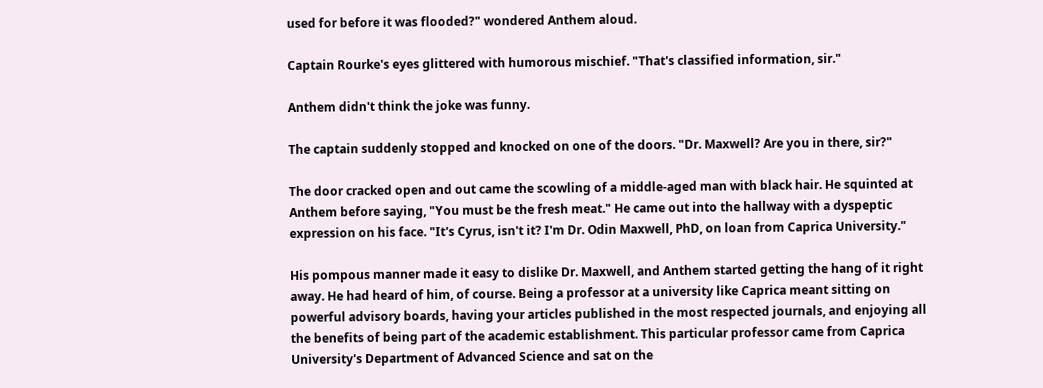used for before it was flooded?" wondered Anthem aloud.

Captain Rourke's eyes glittered with humorous mischief. "That's classified information, sir."

Anthem didn't think the joke was funny.

The captain suddenly stopped and knocked on one of the doors. "Dr. Maxwell? Are you in there, sir?"

The door cracked open and out came the scowling of a middle-aged man with black hair. He squinted at Anthem before saying, "You must be the fresh meat." He came out into the hallway with a dyspeptic expression on his face. "It's Cyrus, isn't it? I'm Dr. Odin Maxwell, PhD, on loan from Caprica University."

His pompous manner made it easy to dislike Dr. Maxwell, and Anthem started getting the hang of it right away. He had heard of him, of course. Being a professor at a university like Caprica meant sitting on powerful advisory boards, having your articles published in the most respected journals, and enjoying all the benefits of being part of the academic establishment. This particular professor came from Caprica University's Department of Advanced Science and sat on the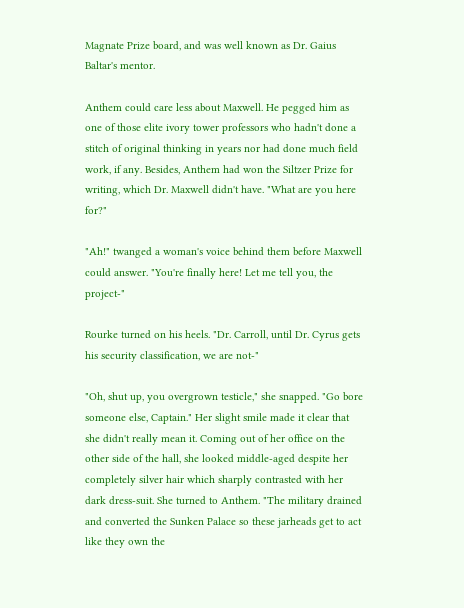Magnate Prize board, and was well known as Dr. Gaius Baltar's mentor.

Anthem could care less about Maxwell. He pegged him as one of those elite ivory tower professors who hadn't done a stitch of original thinking in years nor had done much field work, if any. Besides, Anthem had won the Siltzer Prize for writing, which Dr. Maxwell didn't have. "What are you here for?"

"Ah!" twanged a woman's voice behind them before Maxwell could answer. "You're finally here! Let me tell you, the project-"

Rourke turned on his heels. "Dr. Carroll, until Dr. Cyrus gets his security classification, we are not-"

"Oh, shut up, you overgrown testicle," she snapped. "Go bore someone else, Captain." Her slight smile made it clear that she didn't really mean it. Coming out of her office on the other side of the hall, she looked middle-aged despite her completely silver hair which sharply contrasted with her dark dress-suit. She turned to Anthem. "The military drained and converted the Sunken Palace so these jarheads get to act like they own the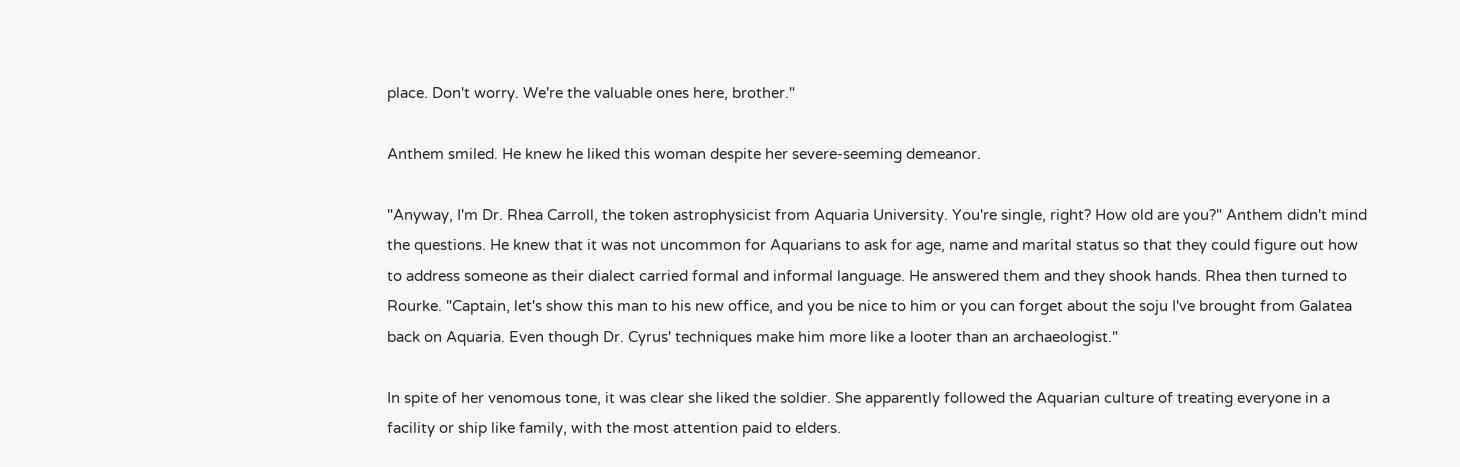place. Don't worry. We're the valuable ones here, brother."

Anthem smiled. He knew he liked this woman despite her severe-seeming demeanor.

"Anyway, I'm Dr. Rhea Carroll, the token astrophysicist from Aquaria University. You're single, right? How old are you?" Anthem didn't mind the questions. He knew that it was not uncommon for Aquarians to ask for age, name and marital status so that they could figure out how to address someone as their dialect carried formal and informal language. He answered them and they shook hands. Rhea then turned to Rourke. "Captain, let's show this man to his new office, and you be nice to him or you can forget about the soju I've brought from Galatea back on Aquaria. Even though Dr. Cyrus' techniques make him more like a looter than an archaeologist."

In spite of her venomous tone, it was clear she liked the soldier. She apparently followed the Aquarian culture of treating everyone in a facility or ship like family, with the most attention paid to elders.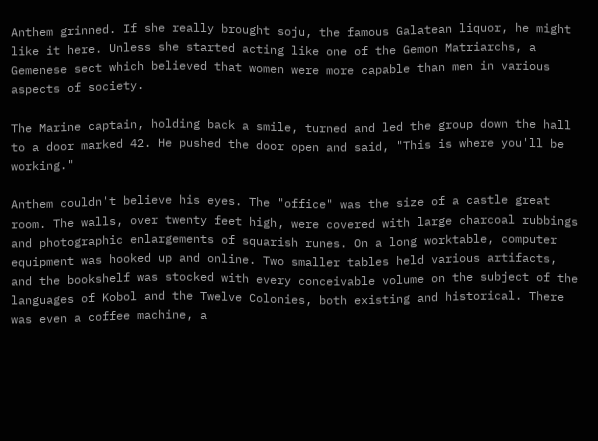Anthem grinned. If she really brought soju, the famous Galatean liquor, he might like it here. Unless she started acting like one of the Gemon Matriarchs, a Gemenese sect which believed that women were more capable than men in various aspects of society.

The Marine captain, holding back a smile, turned and led the group down the hall to a door marked 42. He pushed the door open and said, "This is where you'll be working."

Anthem couldn't believe his eyes. The "office" was the size of a castle great room. The walls, over twenty feet high, were covered with large charcoal rubbings and photographic enlargements of squarish runes. On a long worktable, computer equipment was hooked up and online. Two smaller tables held various artifacts, and the bookshelf was stocked with every conceivable volume on the subject of the languages of Kobol and the Twelve Colonies, both existing and historical. There was even a coffee machine, a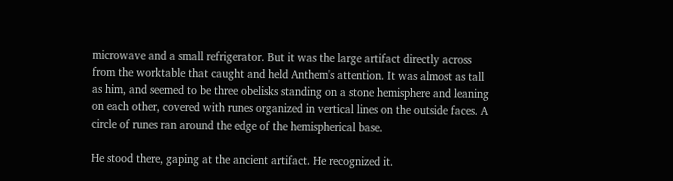microwave and a small refrigerator. But it was the large artifact directly across from the worktable that caught and held Anthem's attention. It was almost as tall as him, and seemed to be three obelisks standing on a stone hemisphere and leaning on each other, covered with runes organized in vertical lines on the outside faces. A circle of runes ran around the edge of the hemispherical base.

He stood there, gaping at the ancient artifact. He recognized it.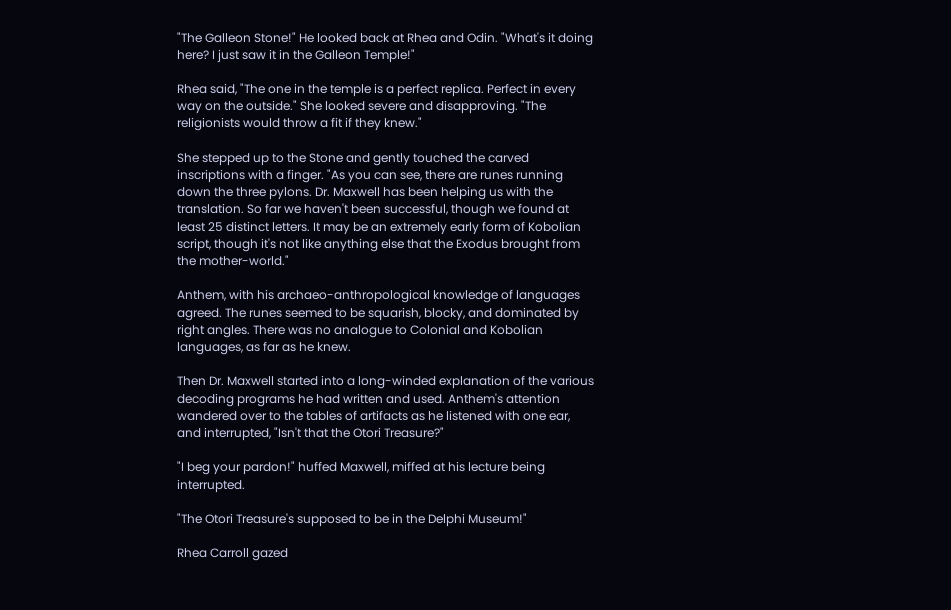"The Galleon Stone!" He looked back at Rhea and Odin. "What's it doing here? I just saw it in the Galleon Temple!"

Rhea said, "The one in the temple is a perfect replica. Perfect in every way on the outside." She looked severe and disapproving. "The religionists would throw a fit if they knew."

She stepped up to the Stone and gently touched the carved inscriptions with a finger. "As you can see, there are runes running down the three pylons. Dr. Maxwell has been helping us with the translation. So far we haven't been successful, though we found at least 25 distinct letters. It may be an extremely early form of Kobolian script, though it's not like anything else that the Exodus brought from the mother-world."

Anthem, with his archaeo-anthropological knowledge of languages agreed. The runes seemed to be squarish, blocky, and dominated by right angles. There was no analogue to Colonial and Kobolian languages, as far as he knew.

Then Dr. Maxwell started into a long-winded explanation of the various decoding programs he had written and used. Anthem's attention wandered over to the tables of artifacts as he listened with one ear, and interrupted, "Isn't that the Otori Treasure?"

"I beg your pardon!" huffed Maxwell, miffed at his lecture being interrupted.

"The Otori Treasure's supposed to be in the Delphi Museum!"

Rhea Carroll gazed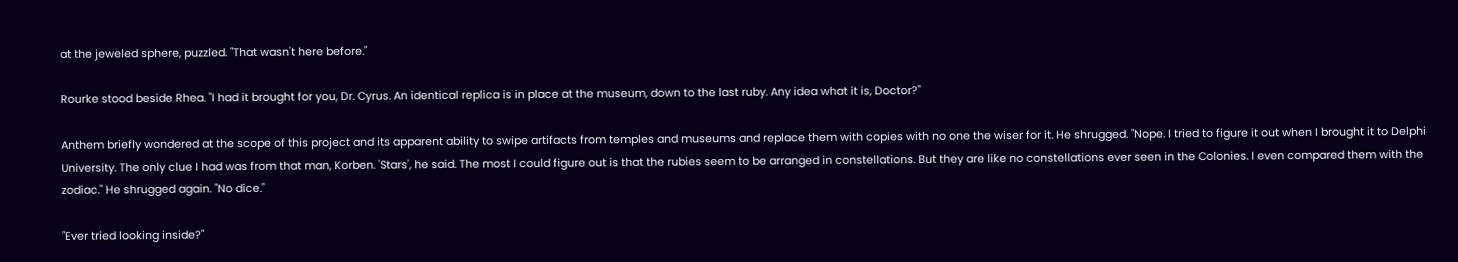at the jeweled sphere, puzzled. "That wasn't here before."

Rourke stood beside Rhea. "I had it brought for you, Dr. Cyrus. An identical replica is in place at the museum, down to the last ruby. Any idea what it is, Doctor?"

Anthem briefly wondered at the scope of this project and its apparent ability to swipe artifacts from temples and museums and replace them with copies with no one the wiser for it. He shrugged. "Nope. I tried to figure it out when I brought it to Delphi University. The only clue I had was from that man, Korben. 'Stars', he said. The most I could figure out is that the rubies seem to be arranged in constellations. But they are like no constellations ever seen in the Colonies. I even compared them with the zodiac." He shrugged again. "No dice."

"Ever tried looking inside?"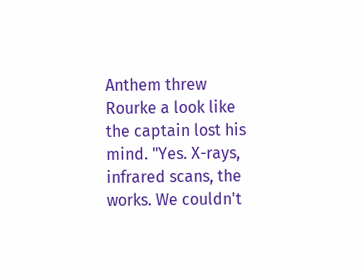Anthem threw Rourke a look like the captain lost his mind. "Yes. X-rays, infrared scans, the works. We couldn't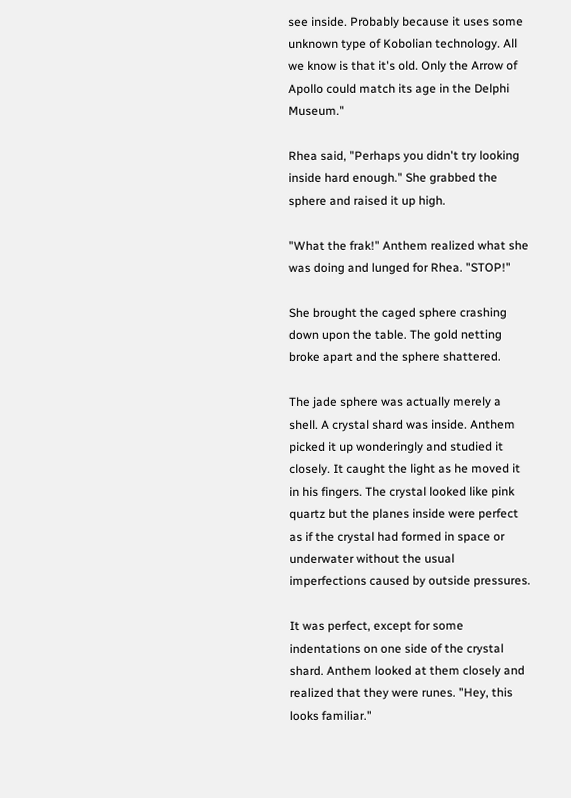see inside. Probably because it uses some unknown type of Kobolian technology. All we know is that it's old. Only the Arrow of Apollo could match its age in the Delphi Museum."

Rhea said, "Perhaps you didn't try looking inside hard enough." She grabbed the sphere and raised it up high.

"What the frak!" Anthem realized what she was doing and lunged for Rhea. "STOP!"

She brought the caged sphere crashing down upon the table. The gold netting broke apart and the sphere shattered.

The jade sphere was actually merely a shell. A crystal shard was inside. Anthem picked it up wonderingly and studied it closely. It caught the light as he moved it in his fingers. The crystal looked like pink quartz but the planes inside were perfect as if the crystal had formed in space or underwater without the usual imperfections caused by outside pressures.

It was perfect, except for some indentations on one side of the crystal shard. Anthem looked at them closely and realized that they were runes. "Hey, this looks familiar."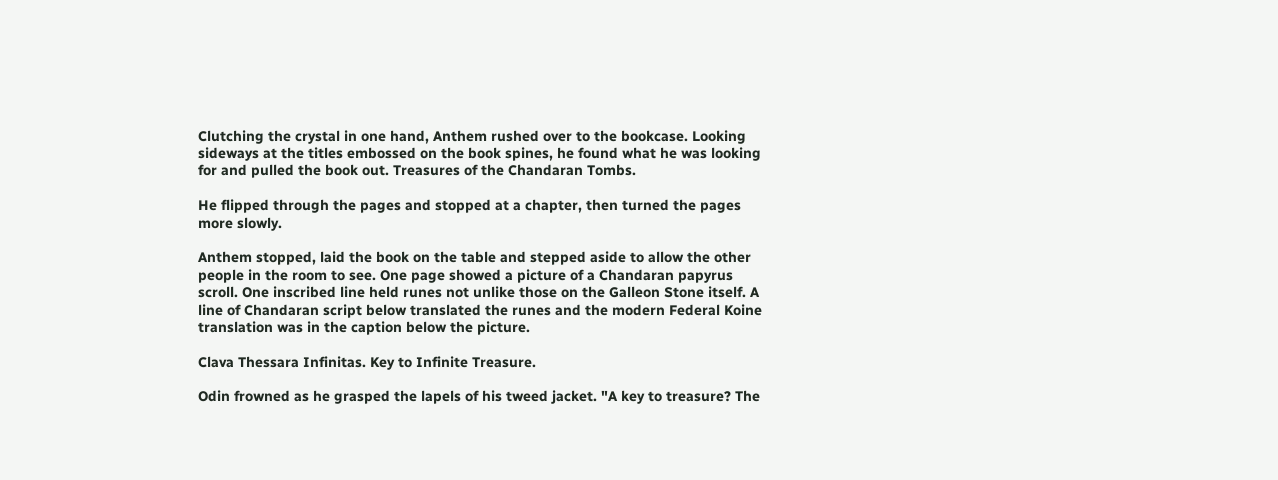Clutching the crystal in one hand, Anthem rushed over to the bookcase. Looking sideways at the titles embossed on the book spines, he found what he was looking for and pulled the book out. Treasures of the Chandaran Tombs.

He flipped through the pages and stopped at a chapter, then turned the pages more slowly.

Anthem stopped, laid the book on the table and stepped aside to allow the other people in the room to see. One page showed a picture of a Chandaran papyrus scroll. One inscribed line held runes not unlike those on the Galleon Stone itself. A line of Chandaran script below translated the runes and the modern Federal Koine translation was in the caption below the picture.

Clava Thessara Infinitas. Key to Infinite Treasure.

Odin frowned as he grasped the lapels of his tweed jacket. "A key to treasure? The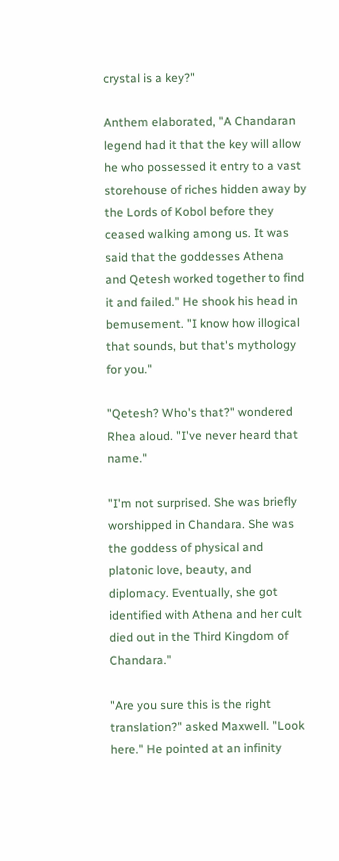crystal is a key?"

Anthem elaborated, "A Chandaran legend had it that the key will allow he who possessed it entry to a vast storehouse of riches hidden away by the Lords of Kobol before they ceased walking among us. It was said that the goddesses Athena and Qetesh worked together to find it and failed." He shook his head in bemusement. "I know how illogical that sounds, but that's mythology for you."

"Qetesh? Who's that?" wondered Rhea aloud. "I've never heard that name."

"I'm not surprised. She was briefly worshipped in Chandara. She was the goddess of physical and platonic love, beauty, and diplomacy. Eventually, she got identified with Athena and her cult died out in the Third Kingdom of Chandara."

"Are you sure this is the right translation?" asked Maxwell. "Look here." He pointed at an infinity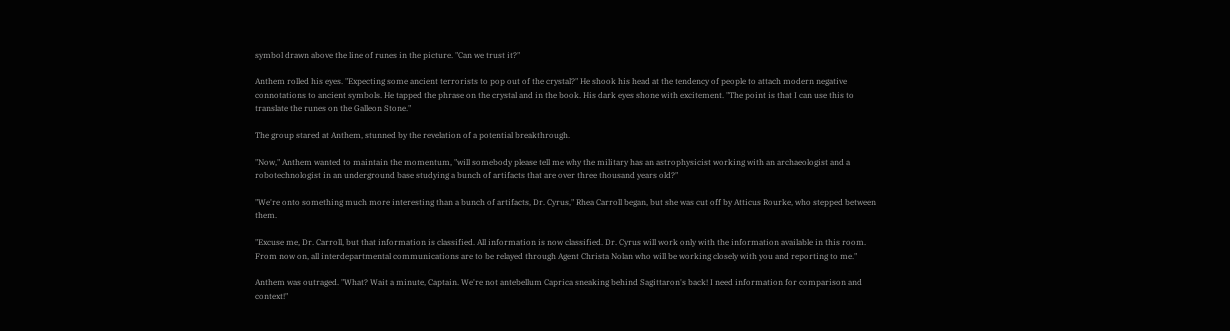symbol drawn above the line of runes in the picture. "Can we trust it?"

Anthem rolled his eyes. "Expecting some ancient terrorists to pop out of the crystal?" He shook his head at the tendency of people to attach modern negative connotations to ancient symbols. He tapped the phrase on the crystal and in the book. His dark eyes shone with excitement. "The point is that I can use this to translate the runes on the Galleon Stone."

The group stared at Anthem, stunned by the revelation of a potential breakthrough.

"Now," Anthem wanted to maintain the momentum, "will somebody please tell me why the military has an astrophysicist working with an archaeologist and a robotechnologist in an underground base studying a bunch of artifacts that are over three thousand years old?"

"We're onto something much more interesting than a bunch of artifacts, Dr. Cyrus," Rhea Carroll began, but she was cut off by Atticus Rourke, who stepped between them.

"Excuse me, Dr. Carroll, but that information is classified. All information is now classified. Dr. Cyrus will work only with the information available in this room. From now on, all interdepartmental communications are to be relayed through Agent Christa Nolan who will be working closely with you and reporting to me."

Anthem was outraged. "What? Wait a minute, Captain. We're not antebellum Caprica sneaking behind Sagittaron's back! I need information for comparison and context!"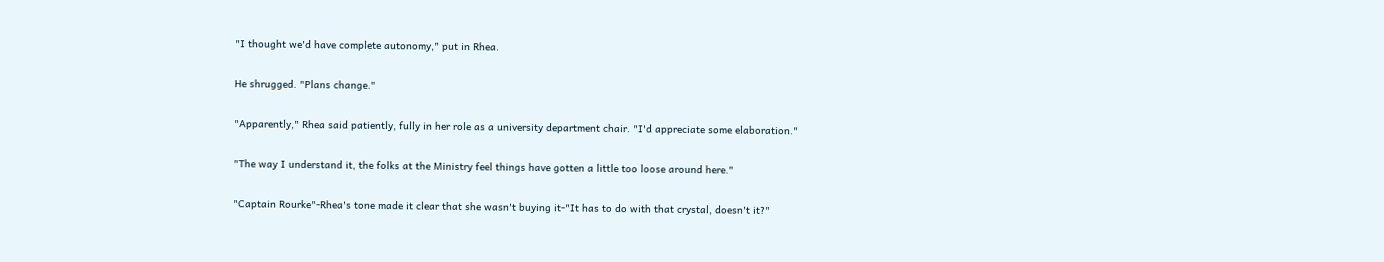"I thought we'd have complete autonomy," put in Rhea.

He shrugged. "Plans change."

"Apparently," Rhea said patiently, fully in her role as a university department chair. "I'd appreciate some elaboration."

"The way I understand it, the folks at the Ministry feel things have gotten a little too loose around here."

"Captain Rourke"-Rhea's tone made it clear that she wasn't buying it-"It has to do with that crystal, doesn't it?"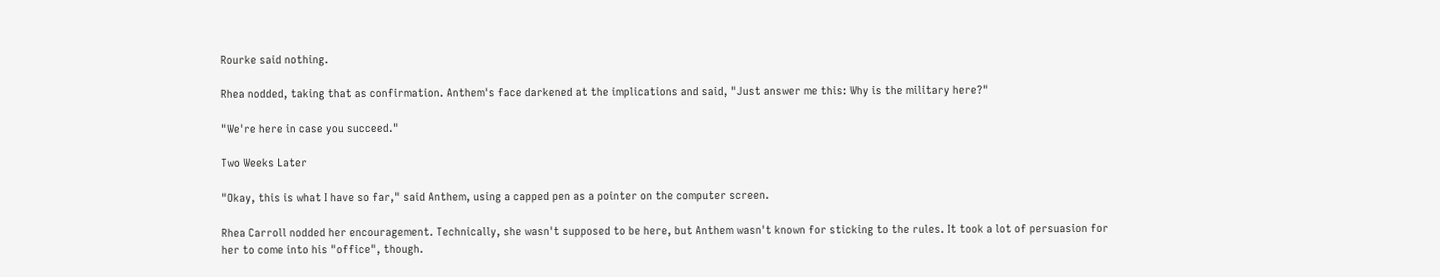Rourke said nothing.

Rhea nodded, taking that as confirmation. Anthem's face darkened at the implications and said, "Just answer me this: Why is the military here?"

"We're here in case you succeed."

Two Weeks Later

"Okay, this is what I have so far," said Anthem, using a capped pen as a pointer on the computer screen.

Rhea Carroll nodded her encouragement. Technically, she wasn't supposed to be here, but Anthem wasn't known for sticking to the rules. It took a lot of persuasion for her to come into his "office", though.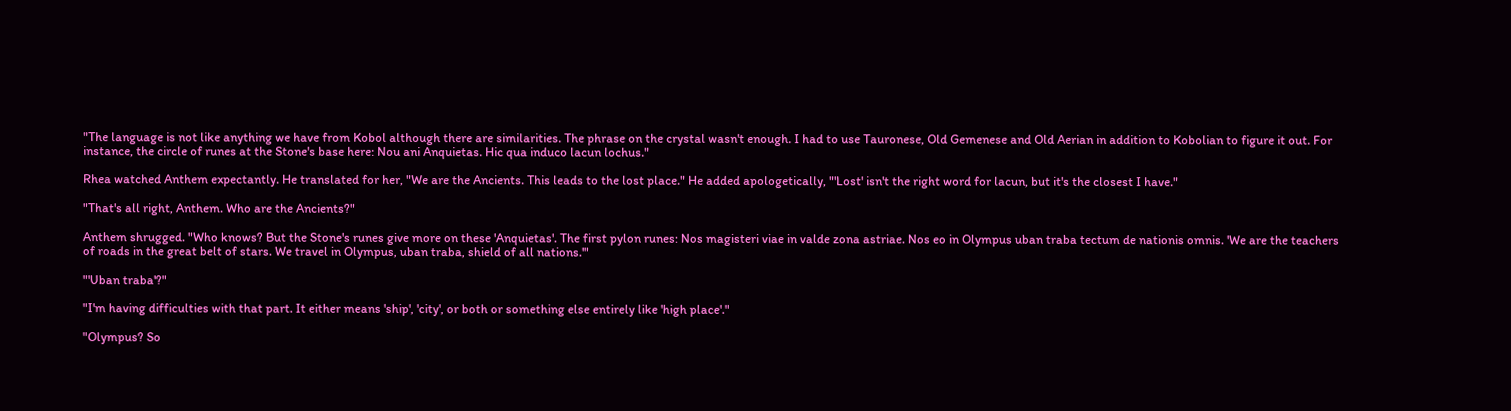"The language is not like anything we have from Kobol although there are similarities. The phrase on the crystal wasn't enough. I had to use Tauronese, Old Gemenese and Old Aerian in addition to Kobolian to figure it out. For instance, the circle of runes at the Stone's base here: Nou ani Anquietas. Hic qua induco lacun lochus."

Rhea watched Anthem expectantly. He translated for her, "We are the Ancients. This leads to the lost place." He added apologetically, "'Lost' isn't the right word for lacun, but it's the closest I have."

"That's all right, Anthem. Who are the Ancients?"

Anthem shrugged. "Who knows? But the Stone's runes give more on these 'Anquietas'. The first pylon runes: Nos magisteri viae in valde zona astriae. Nos eo in Olympus uban traba tectum de nationis omnis. 'We are the teachers of roads in the great belt of stars. We travel in Olympus, uban traba, shield of all nations.'"

"'Uban traba'?"

"I'm having difficulties with that part. It either means 'ship', 'city', or both or something else entirely like 'high place'."

"Olympus? So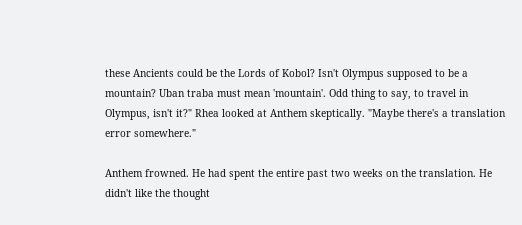these Ancients could be the Lords of Kobol? Isn't Olympus supposed to be a mountain? Uban traba must mean 'mountain'. Odd thing to say, to travel in Olympus, isn't it?" Rhea looked at Anthem skeptically. "Maybe there's a translation error somewhere."

Anthem frowned. He had spent the entire past two weeks on the translation. He didn't like the thought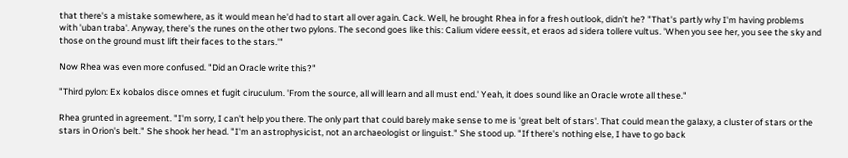that there's a mistake somewhere, as it would mean he'd had to start all over again. Cack. Well, he brought Rhea in for a fresh outlook, didn't he? "That's partly why I'm having problems with 'uban traba'. Anyway, there's the runes on the other two pylons. The second goes like this: Calium videre eessit, et eraos ad sidera tollere vultus. 'When you see her, you see the sky and those on the ground must lift their faces to the stars.'"

Now Rhea was even more confused. "Did an Oracle write this?"

"Third pylon: Ex kobalos disce omnes et fugit ciruculum. 'From the source, all will learn and all must end.' Yeah, it does sound like an Oracle wrote all these."

Rhea grunted in agreement. "I'm sorry, I can't help you there. The only part that could barely make sense to me is 'great belt of stars'. That could mean the galaxy, a cluster of stars or the stars in Orion's belt." She shook her head. "I'm an astrophysicist, not an archaeologist or linguist." She stood up. "If there's nothing else, I have to go back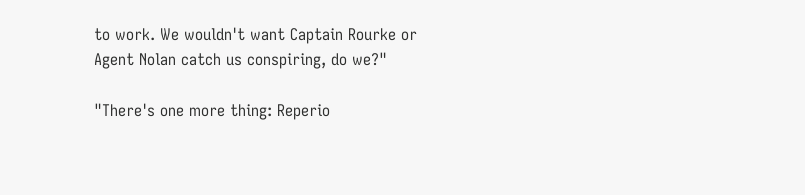to work. We wouldn't want Captain Rourke or Agent Nolan catch us conspiring, do we?"

"There's one more thing: Reperio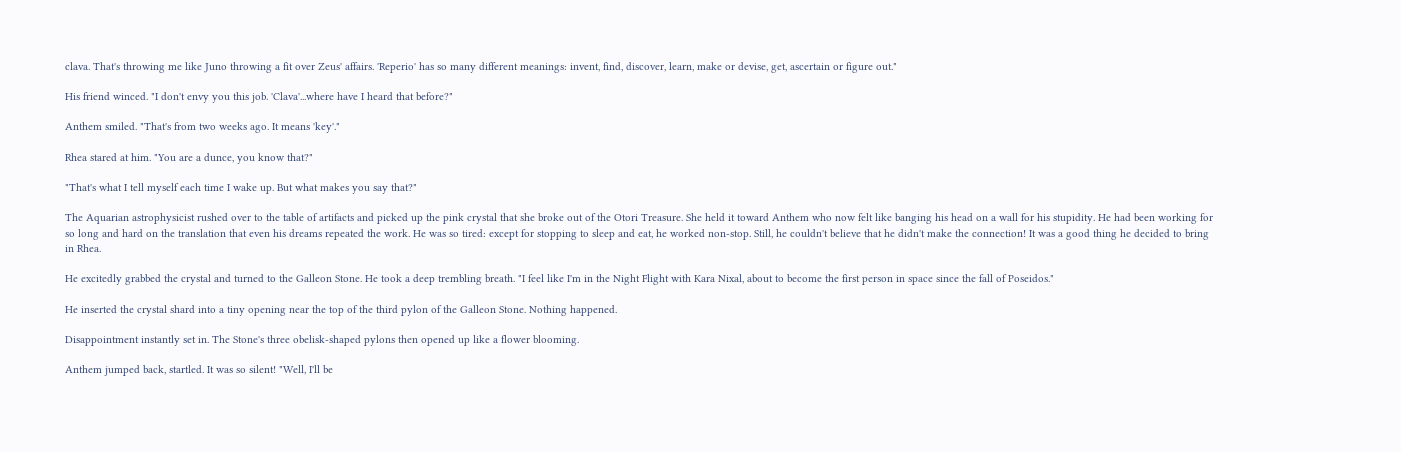clava. That's throwing me like Juno throwing a fit over Zeus' affairs. 'Reperio' has so many different meanings: invent, find, discover, learn, make or devise, get, ascertain or figure out."

His friend winced. "I don't envy you this job. 'Clava'...where have I heard that before?"

Anthem smiled. "That's from two weeks ago. It means 'key'."

Rhea stared at him. "You are a dunce, you know that?"

"That's what I tell myself each time I wake up. But what makes you say that?"

The Aquarian astrophysicist rushed over to the table of artifacts and picked up the pink crystal that she broke out of the Otori Treasure. She held it toward Anthem who now felt like banging his head on a wall for his stupidity. He had been working for so long and hard on the translation that even his dreams repeated the work. He was so tired: except for stopping to sleep and eat, he worked non-stop. Still, he couldn't believe that he didn't make the connection! It was a good thing he decided to bring in Rhea.

He excitedly grabbed the crystal and turned to the Galleon Stone. He took a deep trembling breath. "I feel like I'm in the Night Flight with Kara Nixal, about to become the first person in space since the fall of Poseidos."

He inserted the crystal shard into a tiny opening near the top of the third pylon of the Galleon Stone. Nothing happened.

Disappointment instantly set in. The Stone's three obelisk-shaped pylons then opened up like a flower blooming.

Anthem jumped back, startled. It was so silent! "Well, I'll be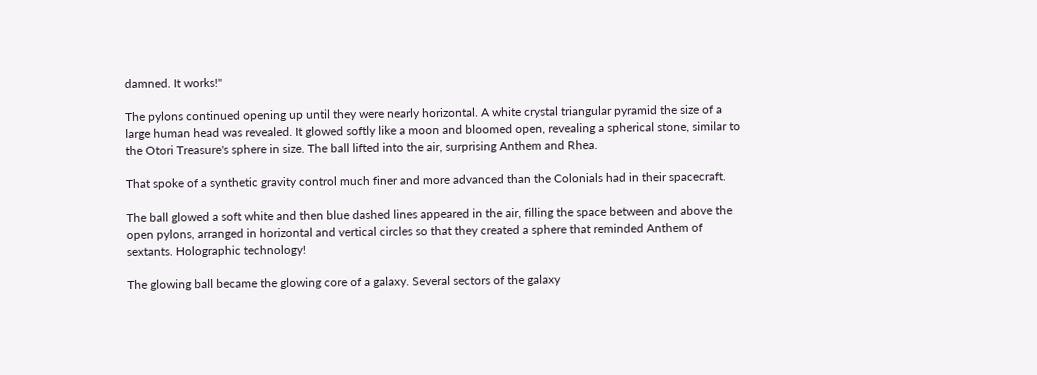damned. It works!"

The pylons continued opening up until they were nearly horizontal. A white crystal triangular pyramid the size of a large human head was revealed. It glowed softly like a moon and bloomed open, revealing a spherical stone, similar to the Otori Treasure's sphere in size. The ball lifted into the air, surprising Anthem and Rhea.

That spoke of a synthetic gravity control much finer and more advanced than the Colonials had in their spacecraft.

The ball glowed a soft white and then blue dashed lines appeared in the air, filling the space between and above the open pylons, arranged in horizontal and vertical circles so that they created a sphere that reminded Anthem of sextants. Holographic technology!

The glowing ball became the glowing core of a galaxy. Several sectors of the galaxy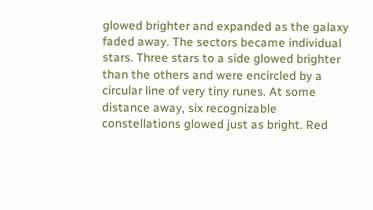glowed brighter and expanded as the galaxy faded away. The sectors became individual stars. Three stars to a side glowed brighter than the others and were encircled by a circular line of very tiny runes. At some distance away, six recognizable constellations glowed just as bright. Red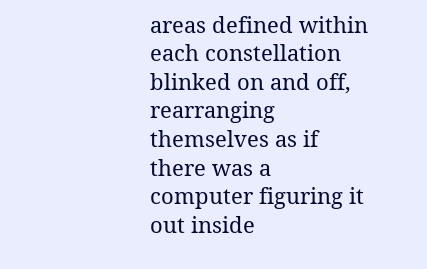areas defined within each constellation blinked on and off, rearranging themselves as if there was a computer figuring it out inside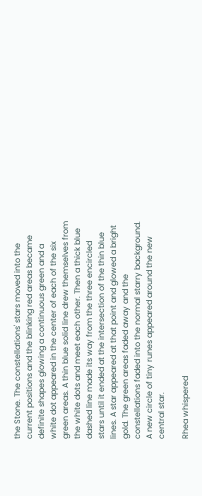the Stone. The constellations' stars moved into the current positions and the blinking red areas became definite shapes glowing a continuous green and a white dot appeared in the center of each of the six green areas. A thin blue solid line drew themselves from the white dots and meet each other. Then a thick blue dashed line made its way from the three encircled stars until it ended at the intersection of the thin blue lines. A star appeared at that point and glowed a bright gold. The green areas faded away and the constellations faded into the normal starry background. A new circle of tiny runes appeared around the new central star.

Rhea whispered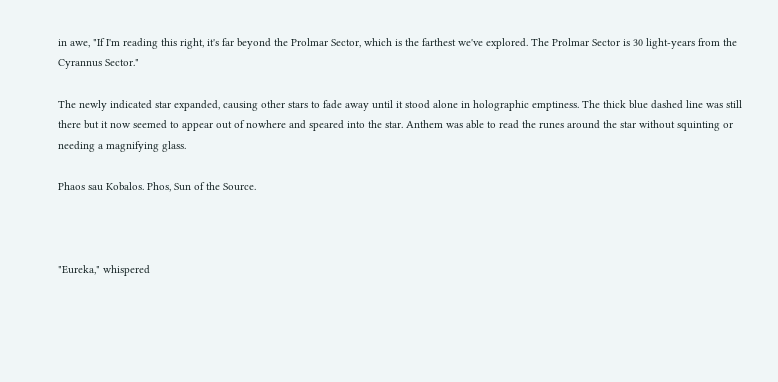in awe, "If I'm reading this right, it's far beyond the Prolmar Sector, which is the farthest we've explored. The Prolmar Sector is 30 light-years from the Cyrannus Sector."

The newly indicated star expanded, causing other stars to fade away until it stood alone in holographic emptiness. The thick blue dashed line was still there but it now seemed to appear out of nowhere and speared into the star. Anthem was able to read the runes around the star without squinting or needing a magnifying glass.

Phaos sau Kobalos. Phos, Sun of the Source.



"Eureka," whispered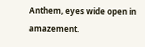Anthem, eyes wide open in amazement.